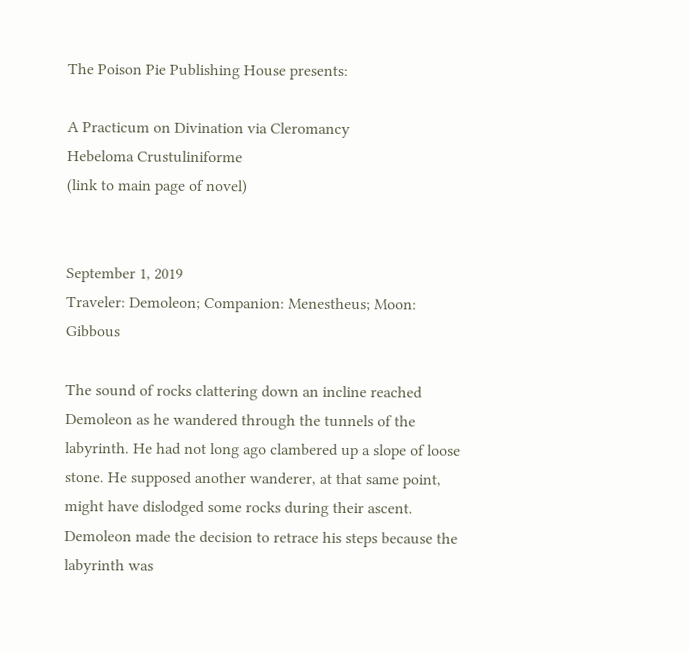The Poison Pie Publishing House presents:

A Practicum on Divination via Cleromancy
Hebeloma Crustuliniforme
(link to main page of novel)


September 1, 2019
Traveler: Demoleon; Companion: Menestheus; Moon: Gibbous

The sound of rocks clattering down an incline reached Demoleon as he wandered through the tunnels of the labyrinth. He had not long ago clambered up a slope of loose stone. He supposed another wanderer, at that same point, might have dislodged some rocks during their ascent. Demoleon made the decision to retrace his steps because the labyrinth was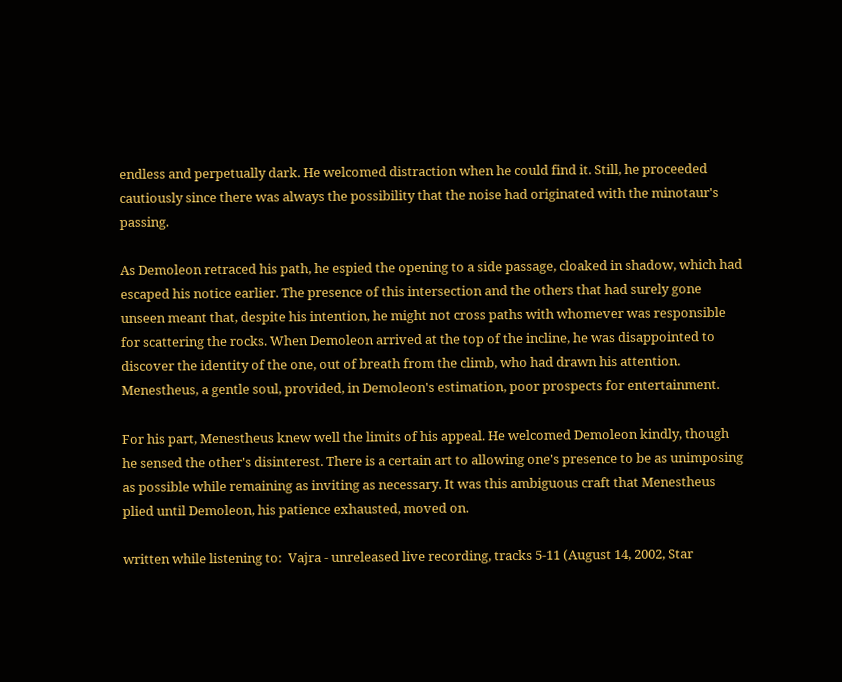endless and perpetually dark. He welcomed distraction when he could find it. Still, he proceeded cautiously since there was always the possibility that the noise had originated with the minotaur's passing.

As Demoleon retraced his path, he espied the opening to a side passage, cloaked in shadow, which had escaped his notice earlier. The presence of this intersection and the others that had surely gone unseen meant that, despite his intention, he might not cross paths with whomever was responsible for scattering the rocks. When Demoleon arrived at the top of the incline, he was disappointed to discover the identity of the one, out of breath from the climb, who had drawn his attention. Menestheus, a gentle soul, provided, in Demoleon's estimation, poor prospects for entertainment.

For his part, Menestheus knew well the limits of his appeal. He welcomed Demoleon kindly, though he sensed the other's disinterest. There is a certain art to allowing one's presence to be as unimposing as possible while remaining as inviting as necessary. It was this ambiguous craft that Menestheus plied until Demoleon, his patience exhausted, moved on.

written while listening to:  Vajra - unreleased live recording, tracks 5-11 (August 14, 2002, Star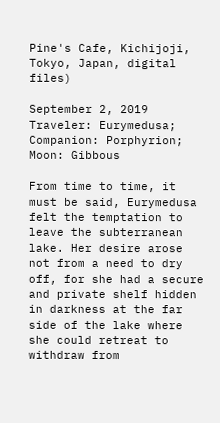Pine's Cafe, Kichijoji, Tokyo, Japan, digital files)

September 2, 2019
Traveler: Eurymedusa; Companion: Porphyrion; Moon: Gibbous

From time to time, it must be said, Eurymedusa felt the temptation to leave the subterranean lake. Her desire arose not from a need to dry off, for she had a secure and private shelf hidden in darkness at the far side of the lake where she could retreat to withdraw from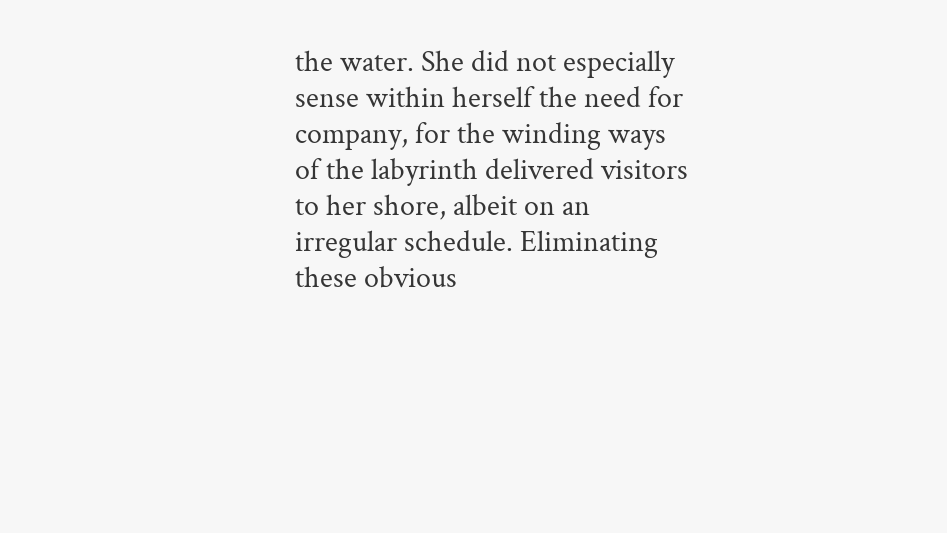the water. She did not especially sense within herself the need for company, for the winding ways of the labyrinth delivered visitors to her shore, albeit on an irregular schedule. Eliminating these obvious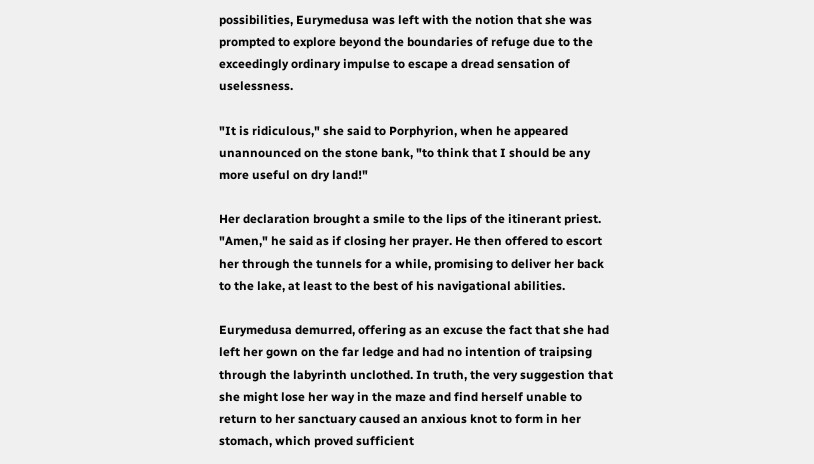possibilities, Eurymedusa was left with the notion that she was prompted to explore beyond the boundaries of refuge due to the exceedingly ordinary impulse to escape a dread sensation of uselessness.

"It is ridiculous," she said to Porphyrion, when he appeared unannounced on the stone bank, "to think that I should be any more useful on dry land!"

Her declaration brought a smile to the lips of the itinerant priest. "Amen," he said as if closing her prayer. He then offered to escort her through the tunnels for a while, promising to deliver her back to the lake, at least to the best of his navigational abilities.

Eurymedusa demurred, offering as an excuse the fact that she had left her gown on the far ledge and had no intention of traipsing through the labyrinth unclothed. In truth, the very suggestion that she might lose her way in the maze and find herself unable to return to her sanctuary caused an anxious knot to form in her stomach, which proved sufficient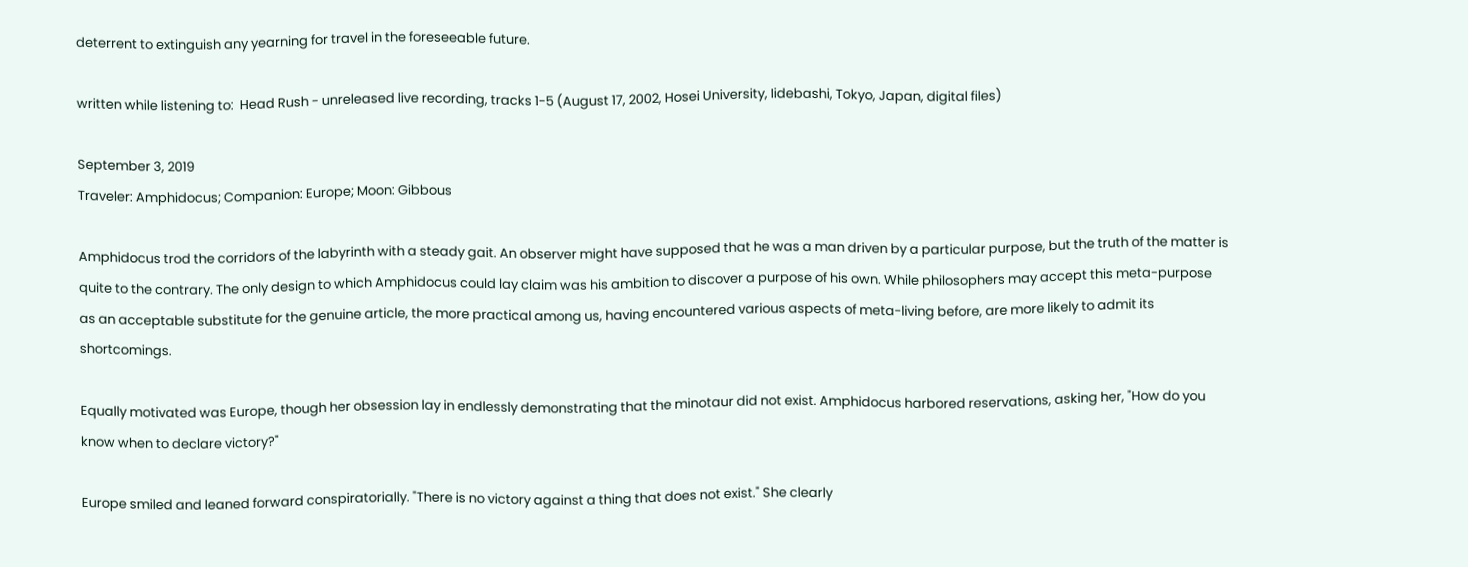deterrent to extinguish any yearning for travel in the foreseeable future.

written while listening to:  Head Rush - unreleased live recording, tracks 1-5 (August 17, 2002, Hosei University, Iidebashi, Tokyo, Japan, digital files)

September 3, 2019
Traveler: Amphidocus; Companion: Europe; Moon: Gibbous

Amphidocus trod the corridors of the labyrinth with a steady gait. An observer might have supposed that he was a man driven by a particular purpose, but the truth of the matter is quite to the contrary. The only design to which Amphidocus could lay claim was his ambition to discover a purpose of his own. While philosophers may accept this meta-purpose as an acceptable substitute for the genuine article, the more practical among us, having encountered various aspects of meta-living before, are more likely to admit its shortcomings.

Equally motivated was Europe, though her obsession lay in endlessly demonstrating that the minotaur did not exist. Amphidocus harbored reservations, asking her, "How do you know when to declare victory?"

Europe smiled and leaned forward conspiratorially. "There is no victory against a thing that does not exist." She clearly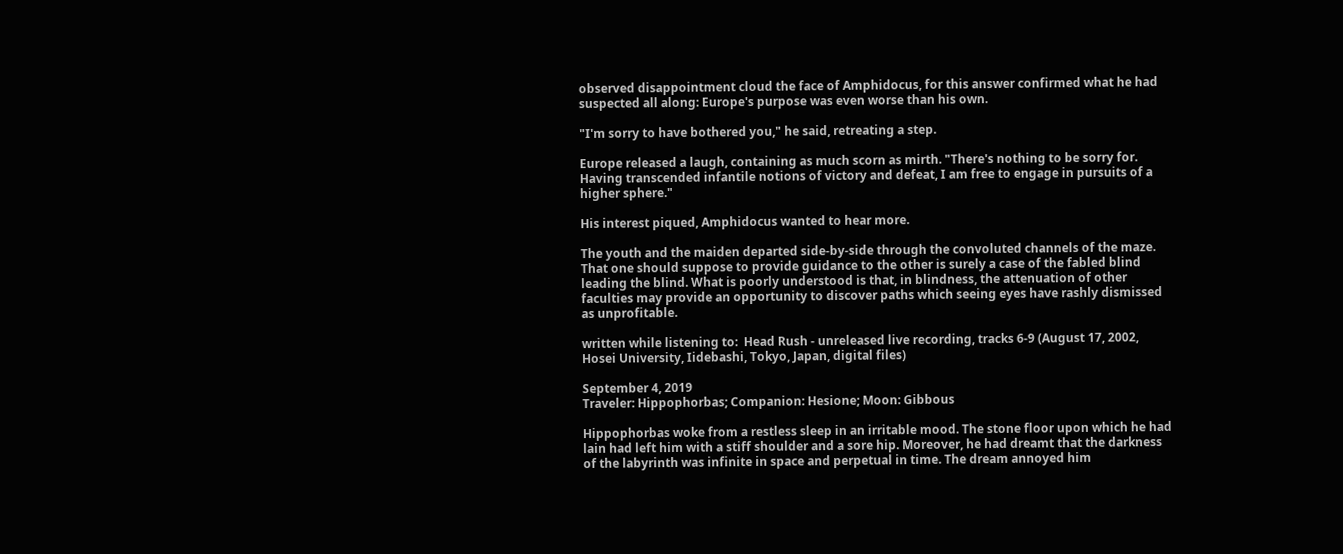observed disappointment cloud the face of Amphidocus, for this answer confirmed what he had suspected all along: Europe's purpose was even worse than his own.

"I'm sorry to have bothered you," he said, retreating a step.

Europe released a laugh, containing as much scorn as mirth. "There's nothing to be sorry for. Having transcended infantile notions of victory and defeat, I am free to engage in pursuits of a higher sphere."

His interest piqued, Amphidocus wanted to hear more.

The youth and the maiden departed side-by-side through the convoluted channels of the maze. That one should suppose to provide guidance to the other is surely a case of the fabled blind leading the blind. What is poorly understood is that, in blindness, the attenuation of other faculties may provide an opportunity to discover paths which seeing eyes have rashly dismissed as unprofitable.

written while listening to:  Head Rush - unreleased live recording, tracks 6-9 (August 17, 2002, Hosei University, Iidebashi, Tokyo, Japan, digital files)

September 4, 2019
Traveler: Hippophorbas; Companion: Hesione; Moon: Gibbous

Hippophorbas woke from a restless sleep in an irritable mood. The stone floor upon which he had lain had left him with a stiff shoulder and a sore hip. Moreover, he had dreamt that the darkness of the labyrinth was infinite in space and perpetual in time. The dream annoyed him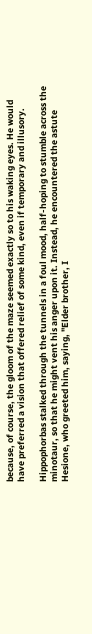because, of course, the gloom of the maze seemed exactly so to his waking eyes. He would have preferred a vision that offered relief of some kind, even if temporary and illusory.

Hippophorbas stalked through the tunnels in a foul mood, half-hoping to stumble across the minotaur, so that he might vent his anger upon it. Instead, he encountered the astute Hesione, who greeted him, saying, "Elder brother, I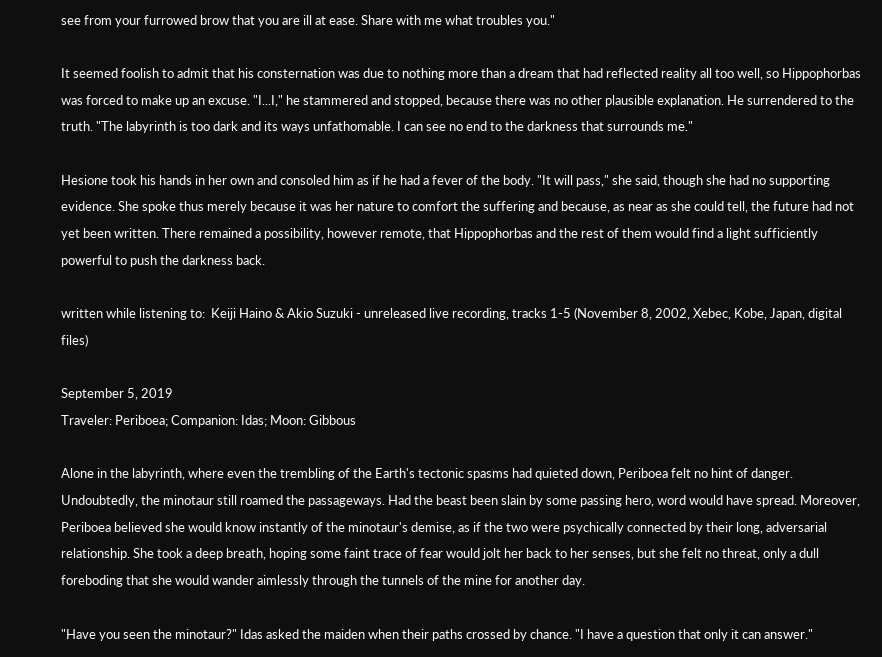see from your furrowed brow that you are ill at ease. Share with me what troubles you."

It seemed foolish to admit that his consternation was due to nothing more than a dream that had reflected reality all too well, so Hippophorbas was forced to make up an excuse. "I...I," he stammered and stopped, because there was no other plausible explanation. He surrendered to the truth. "The labyrinth is too dark and its ways unfathomable. I can see no end to the darkness that surrounds me."

Hesione took his hands in her own and consoled him as if he had a fever of the body. "It will pass," she said, though she had no supporting evidence. She spoke thus merely because it was her nature to comfort the suffering and because, as near as she could tell, the future had not yet been written. There remained a possibility, however remote, that Hippophorbas and the rest of them would find a light sufficiently powerful to push the darkness back.

written while listening to:  Keiji Haino & Akio Suzuki - unreleased live recording, tracks 1-5 (November 8, 2002, Xebec, Kobe, Japan, digital files)

September 5, 2019
Traveler: Periboea; Companion: Idas; Moon: Gibbous

Alone in the labyrinth, where even the trembling of the Earth's tectonic spasms had quieted down, Periboea felt no hint of danger. Undoubtedly, the minotaur still roamed the passageways. Had the beast been slain by some passing hero, word would have spread. Moreover, Periboea believed she would know instantly of the minotaur's demise, as if the two were psychically connected by their long, adversarial relationship. She took a deep breath, hoping some faint trace of fear would jolt her back to her senses, but she felt no threat, only a dull foreboding that she would wander aimlessly through the tunnels of the mine for another day.

"Have you seen the minotaur?" Idas asked the maiden when their paths crossed by chance. "I have a question that only it can answer."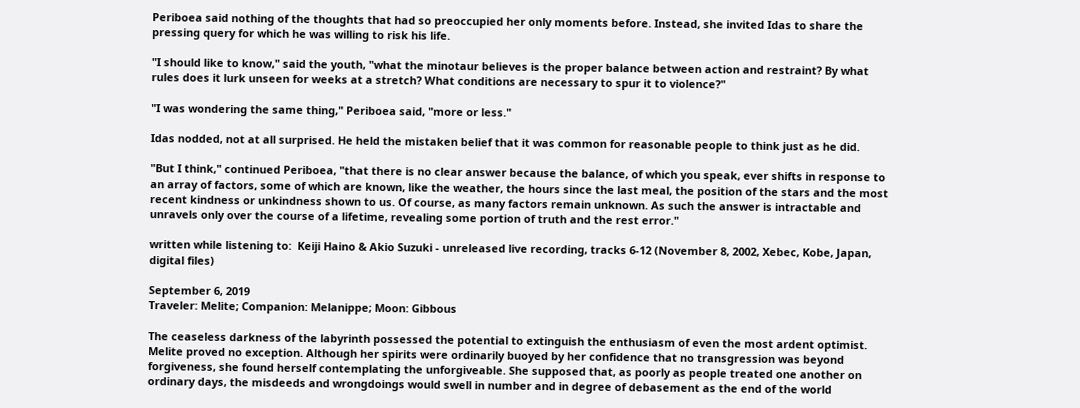Periboea said nothing of the thoughts that had so preoccupied her only moments before. Instead, she invited Idas to share the pressing query for which he was willing to risk his life.

"I should like to know," said the youth, "what the minotaur believes is the proper balance between action and restraint? By what rules does it lurk unseen for weeks at a stretch? What conditions are necessary to spur it to violence?"

"I was wondering the same thing," Periboea said, "more or less."

Idas nodded, not at all surprised. He held the mistaken belief that it was common for reasonable people to think just as he did.

"But I think," continued Periboea, "that there is no clear answer because the balance, of which you speak, ever shifts in response to an array of factors, some of which are known, like the weather, the hours since the last meal, the position of the stars and the most recent kindness or unkindness shown to us. Of course, as many factors remain unknown. As such the answer is intractable and unravels only over the course of a lifetime, revealing some portion of truth and the rest error."

written while listening to:  Keiji Haino & Akio Suzuki - unreleased live recording, tracks 6-12 (November 8, 2002, Xebec, Kobe, Japan, digital files)

September 6, 2019
Traveler: Melite; Companion: Melanippe; Moon: Gibbous

The ceaseless darkness of the labyrinth possessed the potential to extinguish the enthusiasm of even the most ardent optimist. Melite proved no exception. Although her spirits were ordinarily buoyed by her confidence that no transgression was beyond forgiveness, she found herself contemplating the unforgiveable. She supposed that, as poorly as people treated one another on ordinary days, the misdeeds and wrongdoings would swell in number and in degree of debasement as the end of the world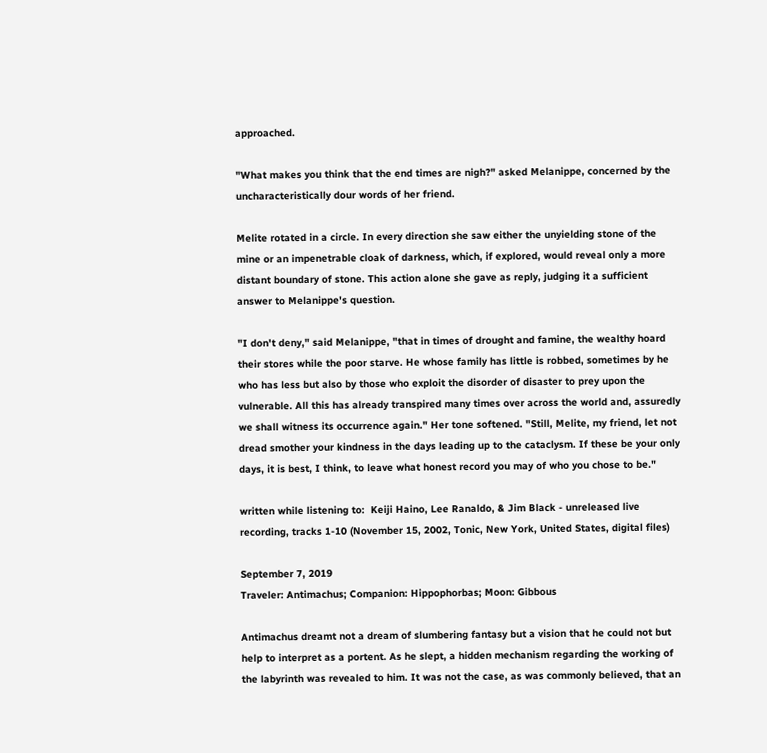approached.

"What makes you think that the end times are nigh?" asked Melanippe, concerned by the uncharacteristically dour words of her friend.

Melite rotated in a circle. In every direction she saw either the unyielding stone of the mine or an impenetrable cloak of darkness, which, if explored, would reveal only a more distant boundary of stone. This action alone she gave as reply, judging it a sufficient answer to Melanippe's question.

"I don't deny," said Melanippe, "that in times of drought and famine, the wealthy hoard their stores while the poor starve. He whose family has little is robbed, sometimes by he who has less but also by those who exploit the disorder of disaster to prey upon the vulnerable. All this has already transpired many times over across the world and, assuredly we shall witness its occurrence again." Her tone softened. "Still, Melite, my friend, let not dread smother your kindness in the days leading up to the cataclysm. If these be your only days, it is best, I think, to leave what honest record you may of who you chose to be."

written while listening to:  Keiji Haino, Lee Ranaldo, & Jim Black - unreleased live recording, tracks 1-10 (November 15, 2002, Tonic, New York, United States, digital files)

September 7, 2019
Traveler: Antimachus; Companion: Hippophorbas; Moon: Gibbous

Antimachus dreamt not a dream of slumbering fantasy but a vision that he could not but help to interpret as a portent. As he slept, a hidden mechanism regarding the working of the labyrinth was revealed to him. It was not the case, as was commonly believed, that an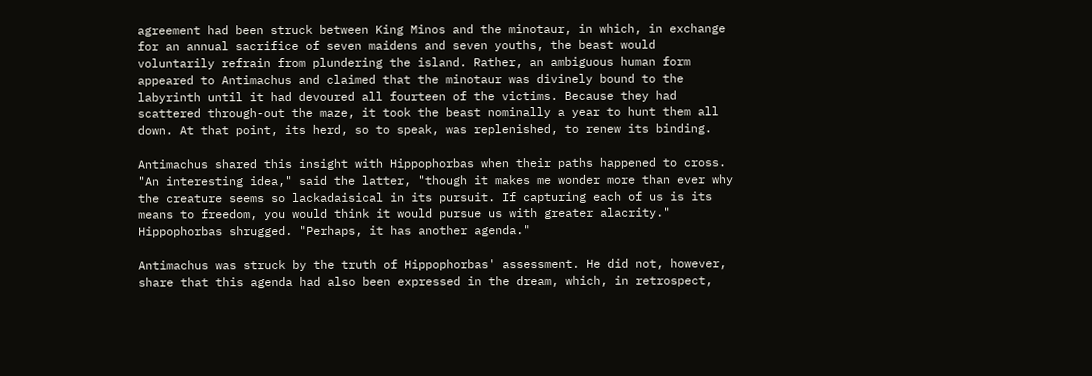agreement had been struck between King Minos and the minotaur, in which, in exchange for an annual sacrifice of seven maidens and seven youths, the beast would voluntarily refrain from plundering the island. Rather, an ambiguous human form appeared to Antimachus and claimed that the minotaur was divinely bound to the labyrinth until it had devoured all fourteen of the victims. Because they had scattered through-out the maze, it took the beast nominally a year to hunt them all down. At that point, its herd, so to speak, was replenished, to renew its binding.

Antimachus shared this insight with Hippophorbas when their paths happened to cross. "An interesting idea," said the latter, "though it makes me wonder more than ever why the creature seems so lackadaisical in its pursuit. If capturing each of us is its means to freedom, you would think it would pursue us with greater alacrity." Hippophorbas shrugged. "Perhaps, it has another agenda."

Antimachus was struck by the truth of Hippophorbas' assessment. He did not, however, share that this agenda had also been expressed in the dream, which, in retrospect,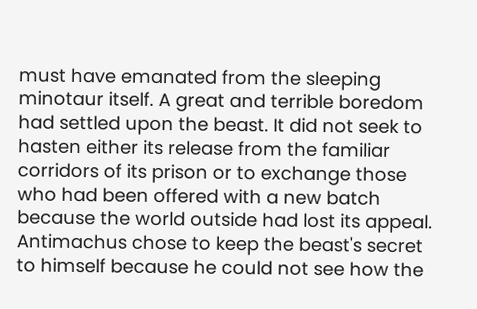must have emanated from the sleeping minotaur itself. A great and terrible boredom had settled upon the beast. It did not seek to hasten either its release from the familiar corridors of its prison or to exchange those who had been offered with a new batch because the world outside had lost its appeal. Antimachus chose to keep the beast's secret to himself because he could not see how the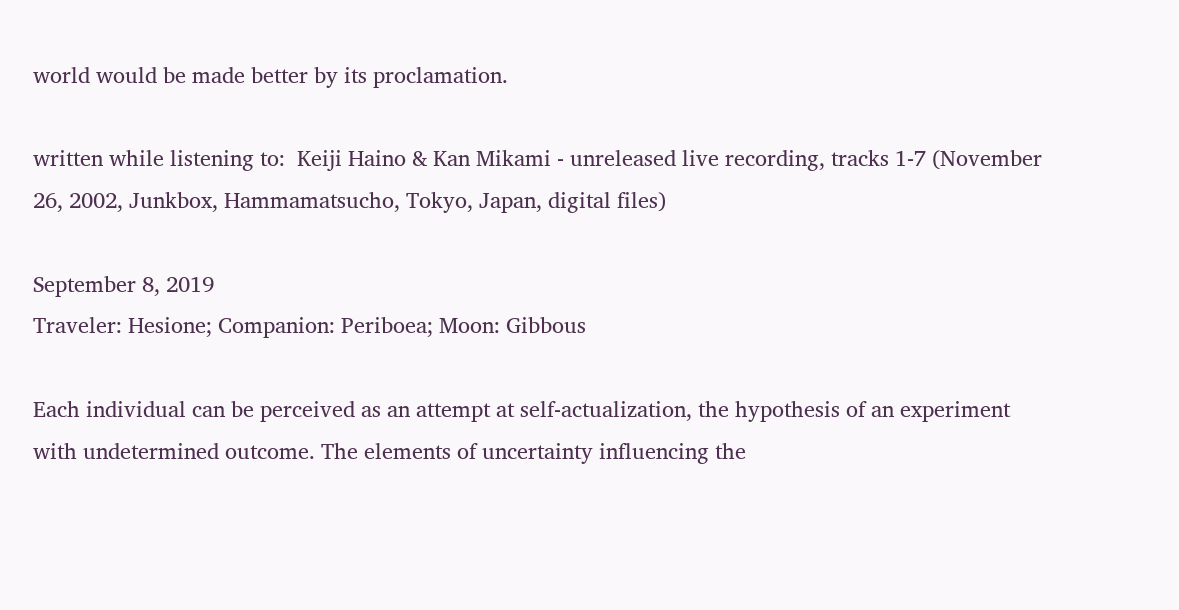world would be made better by its proclamation.

written while listening to:  Keiji Haino & Kan Mikami - unreleased live recording, tracks 1-7 (November 26, 2002, Junkbox, Hammamatsucho, Tokyo, Japan, digital files)

September 8, 2019
Traveler: Hesione; Companion: Periboea; Moon: Gibbous

Each individual can be perceived as an attempt at self-actualization, the hypothesis of an experiment with undetermined outcome. The elements of uncertainty influencing the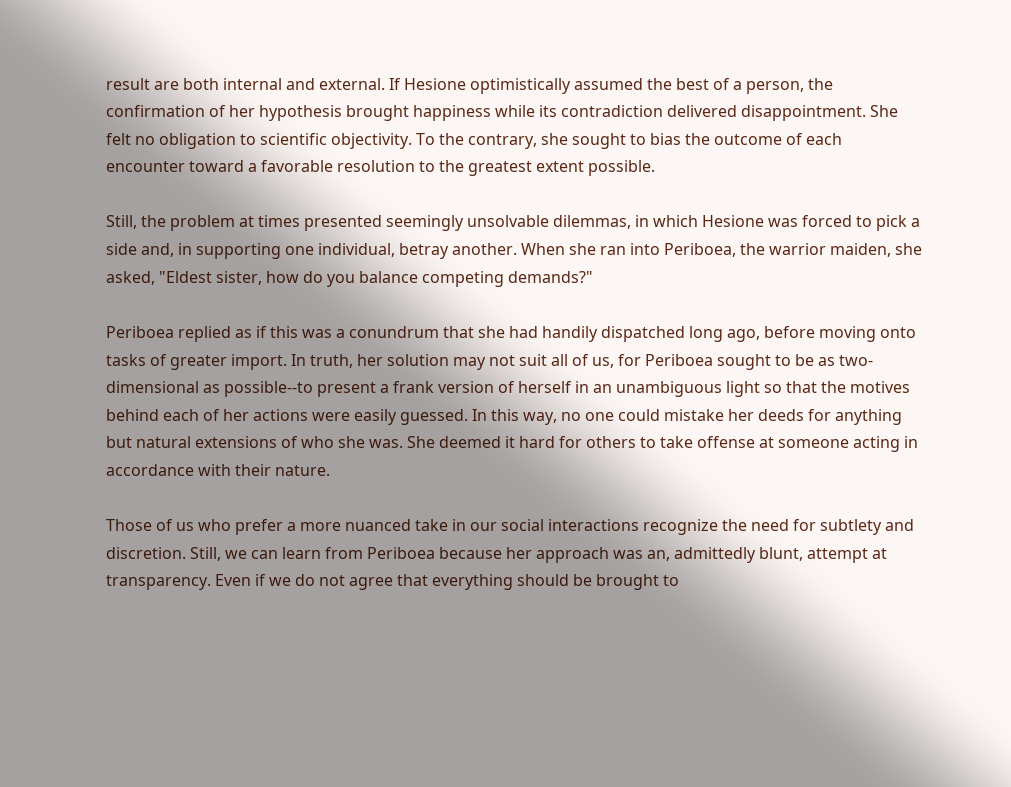result are both internal and external. If Hesione optimistically assumed the best of a person, the confirmation of her hypothesis brought happiness while its contradiction delivered disappointment. She felt no obligation to scientific objectivity. To the contrary, she sought to bias the outcome of each encounter toward a favorable resolution to the greatest extent possible.

Still, the problem at times presented seemingly unsolvable dilemmas, in which Hesione was forced to pick a side and, in supporting one individual, betray another. When she ran into Periboea, the warrior maiden, she asked, "Eldest sister, how do you balance competing demands?"

Periboea replied as if this was a conundrum that she had handily dispatched long ago, before moving onto tasks of greater import. In truth, her solution may not suit all of us, for Periboea sought to be as two-dimensional as possible--to present a frank version of herself in an unambiguous light so that the motives behind each of her actions were easily guessed. In this way, no one could mistake her deeds for anything but natural extensions of who she was. She deemed it hard for others to take offense at someone acting in accordance with their nature.

Those of us who prefer a more nuanced take in our social interactions recognize the need for subtlety and discretion. Still, we can learn from Periboea because her approach was an, admittedly blunt, attempt at transparency. Even if we do not agree that everything should be brought to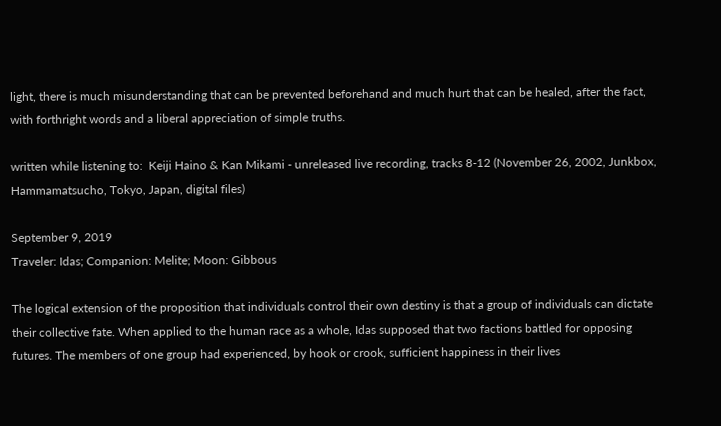light, there is much misunderstanding that can be prevented beforehand and much hurt that can be healed, after the fact, with forthright words and a liberal appreciation of simple truths.

written while listening to:  Keiji Haino & Kan Mikami - unreleased live recording, tracks 8-12 (November 26, 2002, Junkbox, Hammamatsucho, Tokyo, Japan, digital files)

September 9, 2019
Traveler: Idas; Companion: Melite; Moon: Gibbous

The logical extension of the proposition that individuals control their own destiny is that a group of individuals can dictate their collective fate. When applied to the human race as a whole, Idas supposed that two factions battled for opposing futures. The members of one group had experienced, by hook or crook, sufficient happiness in their lives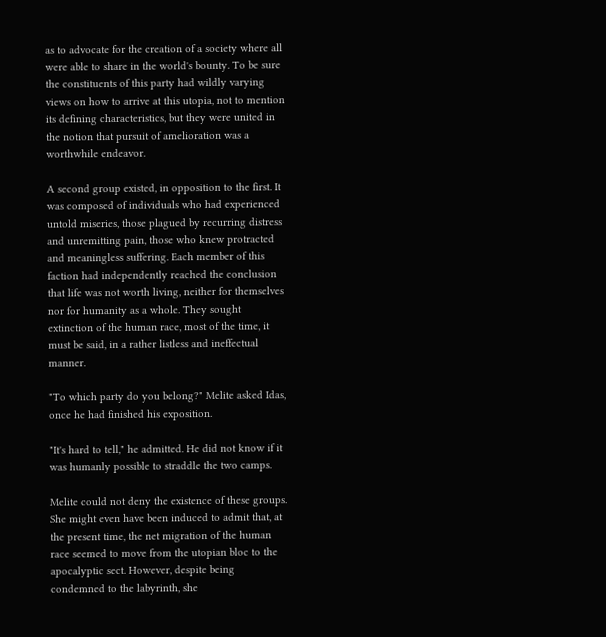as to advocate for the creation of a society where all were able to share in the world's bounty. To be sure the constituents of this party had wildly varying views on how to arrive at this utopia, not to mention its defining characteristics, but they were united in the notion that pursuit of amelioration was a worthwhile endeavor.

A second group existed, in opposition to the first. It was composed of individuals who had experienced untold miseries, those plagued by recurring distress and unremitting pain, those who knew protracted and meaningless suffering. Each member of this faction had independently reached the conclusion that life was not worth living, neither for themselves nor for humanity as a whole. They sought extinction of the human race, most of the time, it must be said, in a rather listless and ineffectual manner.

"To which party do you belong?" Melite asked Idas, once he had finished his exposition.

"It's hard to tell," he admitted. He did not know if it was humanly possible to straddle the two camps.

Melite could not deny the existence of these groups. She might even have been induced to admit that, at the present time, the net migration of the human race seemed to move from the utopian bloc to the apocalyptic sect. However, despite being condemned to the labyrinth, she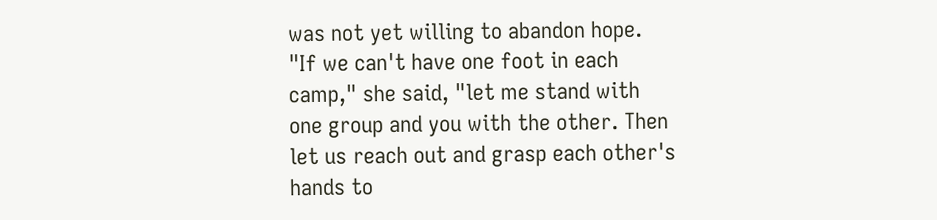was not yet willing to abandon hope. "If we can't have one foot in each camp," she said, "let me stand with one group and you with the other. Then let us reach out and grasp each other's hands to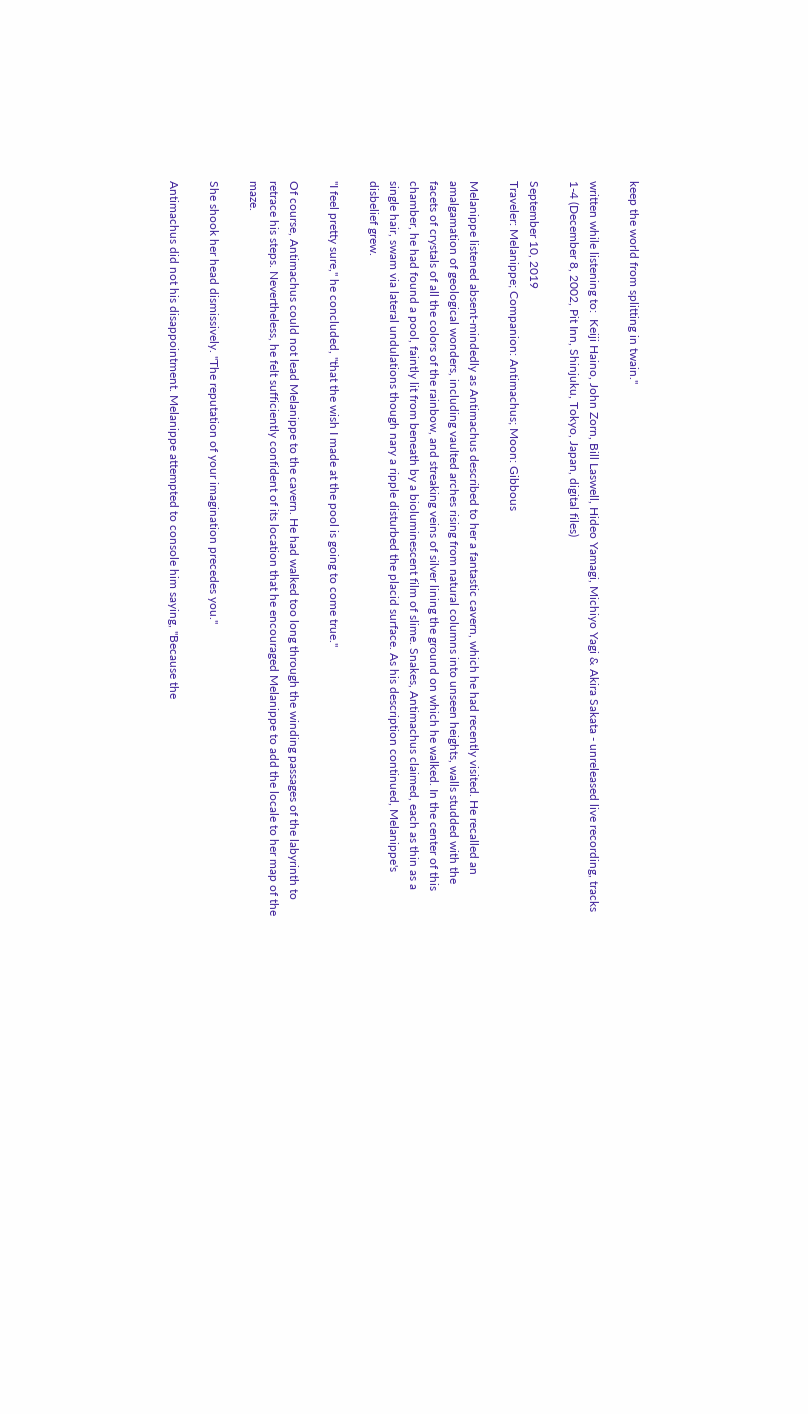keep the world from splitting in twain."

written while listening to:  Keiji Haino, John Zorn, Bill Laswell, Hideo Yamagi, Michiyo Yagi & Akira Sakata - unreleased live recording, tracks 1-4 (December 8, 2002, Pit Inn, Shinjuku, Tokyo, Japan, digital files)

September 10, 2019
Traveler: Melanippe; Companion: Antimachus; Moon: Gibbous

Melanippe listened absent-mindedly as Antimachus described to her a fantastic cavern, which he had recently visited. He recalled an amalgamation of geological wonders, including vaulted arches rising from natural columns into unseen heights, walls studded with the facets of crystals of all the colors of the rainbow, and streaking veins of silver lining the ground on which he walked. In the center of this chamber, he had found a pool, faintly lit from beneath by a bioluminescent film of slime. Snakes, Antimachus claimed, each as thin as a single hair, swam via lateral undulations though nary a ripple disturbed the placid surface. As his description continued, Melanippe's disbelief grew.

"I feel pretty sure," he concluded, "that the wish I made at the pool is going to come true."

Of course, Antimachus could not lead Melanippe to the cavern. He had walked too long through the winding passages of the labyrinth to retrace his steps. Nevertheless, he felt sufficiently confident of its location that he encouraged Melanippe to add the locale to her map of the maze.

She shook her head dismissively. "The reputation of your imagination precedes you."

Antimachus did not his disappointment. Melanippe attempted to console him saying, "Because the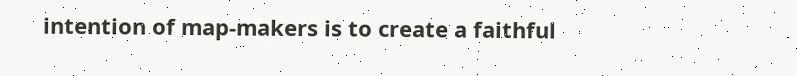intention of map-makers is to create a faithful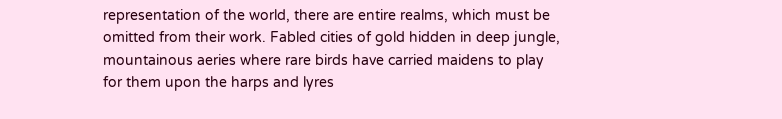representation of the world, there are entire realms, which must be omitted from their work. Fabled cities of gold hidden in deep jungle, mountainous aeries where rare birds have carried maidens to play for them upon the harps and lyres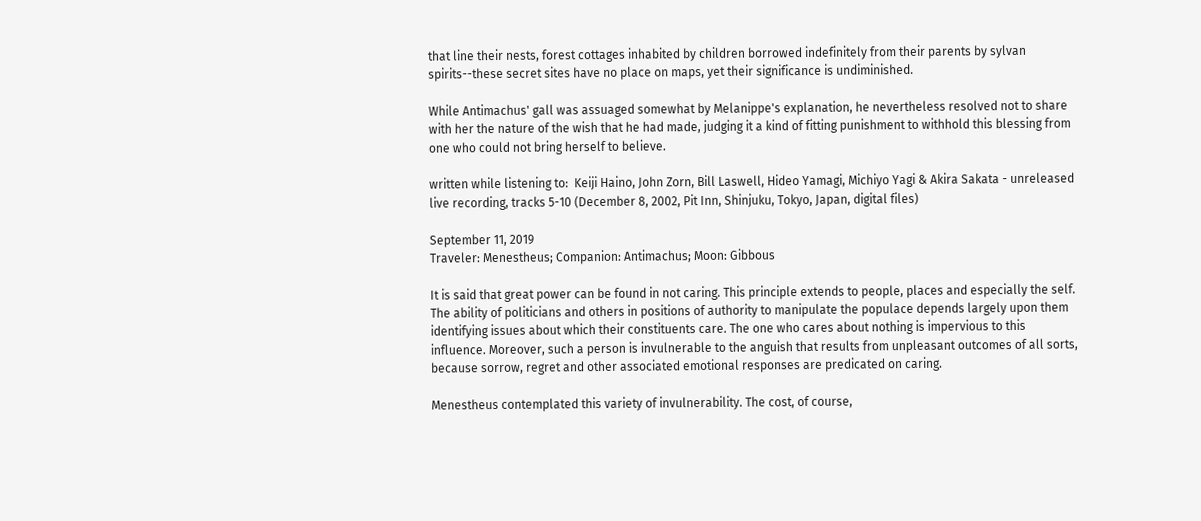that line their nests, forest cottages inhabited by children borrowed indefinitely from their parents by sylvan spirits--these secret sites have no place on maps, yet their significance is undiminished.

While Antimachus' gall was assuaged somewhat by Melanippe's explanation, he nevertheless resolved not to share with her the nature of the wish that he had made, judging it a kind of fitting punishment to withhold this blessing from one who could not bring herself to believe.

written while listening to:  Keiji Haino, John Zorn, Bill Laswell, Hideo Yamagi, Michiyo Yagi & Akira Sakata - unreleased live recording, tracks 5-10 (December 8, 2002, Pit Inn, Shinjuku, Tokyo, Japan, digital files)

September 11, 2019
Traveler: Menestheus; Companion: Antimachus; Moon: Gibbous

It is said that great power can be found in not caring. This principle extends to people, places and especially the self. The ability of politicians and others in positions of authority to manipulate the populace depends largely upon them identifying issues about which their constituents care. The one who cares about nothing is impervious to this influence. Moreover, such a person is invulnerable to the anguish that results from unpleasant outcomes of all sorts, because sorrow, regret and other associated emotional responses are predicated on caring.

Menestheus contemplated this variety of invulnerability. The cost, of course,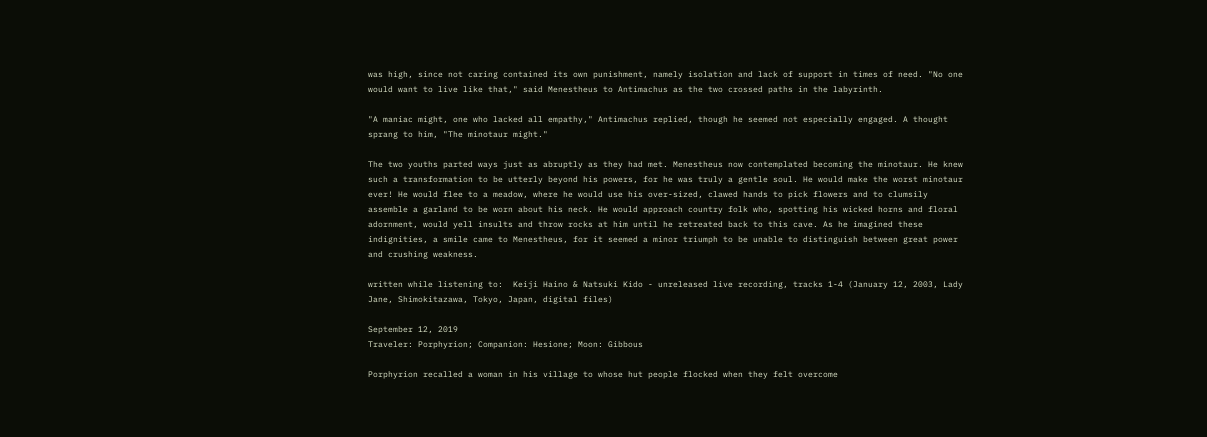was high, since not caring contained its own punishment, namely isolation and lack of support in times of need. "No one would want to live like that," said Menestheus to Antimachus as the two crossed paths in the labyrinth.

"A maniac might, one who lacked all empathy," Antimachus replied, though he seemed not especially engaged. A thought sprang to him, "The minotaur might."

The two youths parted ways just as abruptly as they had met. Menestheus now contemplated becoming the minotaur. He knew such a transformation to be utterly beyond his powers, for he was truly a gentle soul. He would make the worst minotaur ever! He would flee to a meadow, where he would use his over-sized, clawed hands to pick flowers and to clumsily assemble a garland to be worn about his neck. He would approach country folk who, spotting his wicked horns and floral adornment, would yell insults and throw rocks at him until he retreated back to this cave. As he imagined these indignities, a smile came to Menestheus, for it seemed a minor triumph to be unable to distinguish between great power and crushing weakness.

written while listening to:  Keiji Haino & Natsuki Kido - unreleased live recording, tracks 1-4 (January 12, 2003, Lady Jane, Shimokitazawa, Tokyo, Japan, digital files)

September 12, 2019
Traveler: Porphyrion; Companion: Hesione; Moon: Gibbous

Porphyrion recalled a woman in his village to whose hut people flocked when they felt overcome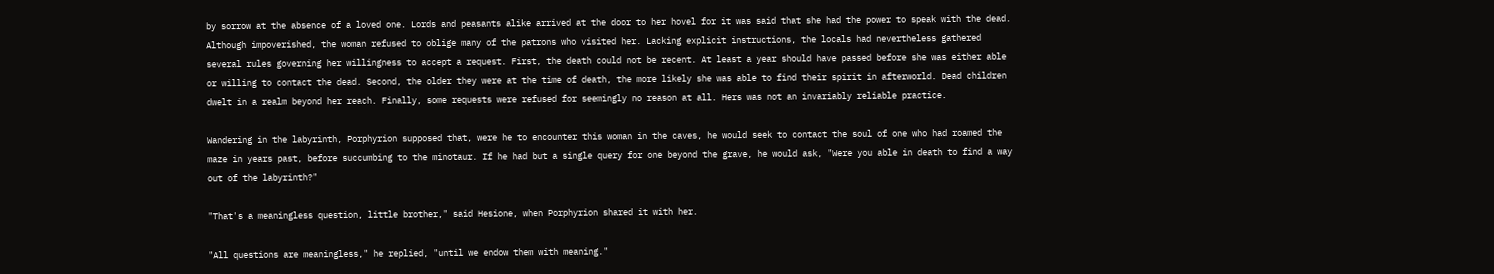by sorrow at the absence of a loved one. Lords and peasants alike arrived at the door to her hovel for it was said that she had the power to speak with the dead. Although impoverished, the woman refused to oblige many of the patrons who visited her. Lacking explicit instructions, the locals had nevertheless gathered several rules governing her willingness to accept a request. First, the death could not be recent. At least a year should have passed before she was either able or willing to contact the dead. Second, the older they were at the time of death, the more likely she was able to find their spirit in afterworld. Dead children dwelt in a realm beyond her reach. Finally, some requests were refused for seemingly no reason at all. Hers was not an invariably reliable practice.

Wandering in the labyrinth, Porphyrion supposed that, were he to encounter this woman in the caves, he would seek to contact the soul of one who had roamed the maze in years past, before succumbing to the minotaur. If he had but a single query for one beyond the grave, he would ask, "Were you able in death to find a way out of the labyrinth?"

"That's a meaningless question, little brother," said Hesione, when Porphyrion shared it with her.

"All questions are meaningless," he replied, "until we endow them with meaning."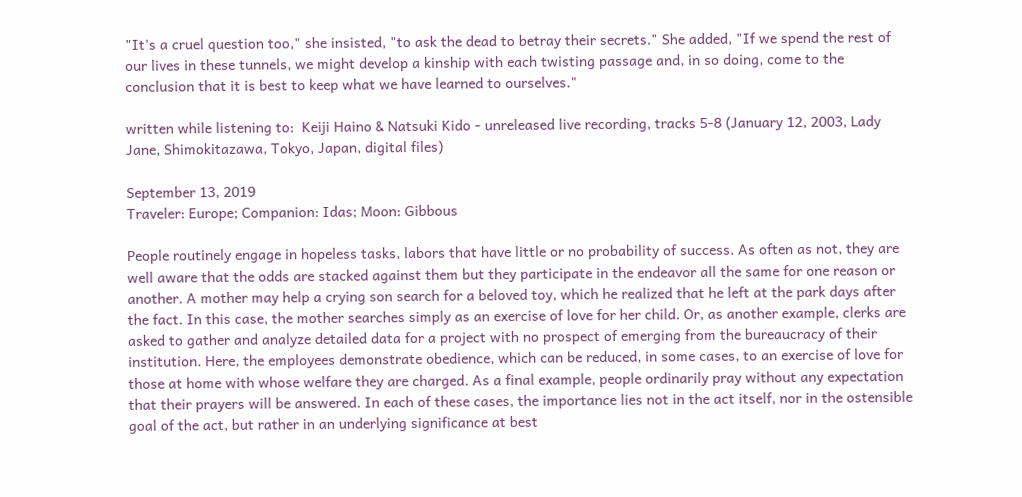"It's a cruel question too," she insisted, "to ask the dead to betray their secrets." She added, "If we spend the rest of our lives in these tunnels, we might develop a kinship with each twisting passage and, in so doing, come to the conclusion that it is best to keep what we have learned to ourselves."

written while listening to:  Keiji Haino & Natsuki Kido - unreleased live recording, tracks 5-8 (January 12, 2003, Lady Jane, Shimokitazawa, Tokyo, Japan, digital files)

September 13, 2019
Traveler: Europe; Companion: Idas; Moon: Gibbous

People routinely engage in hopeless tasks, labors that have little or no probability of success. As often as not, they are well aware that the odds are stacked against them but they participate in the endeavor all the same for one reason or another. A mother may help a crying son search for a beloved toy, which he realized that he left at the park days after the fact. In this case, the mother searches simply as an exercise of love for her child. Or, as another example, clerks are asked to gather and analyze detailed data for a project with no prospect of emerging from the bureaucracy of their institution. Here, the employees demonstrate obedience, which can be reduced, in some cases, to an exercise of love for those at home with whose welfare they are charged. As a final example, people ordinarily pray without any expectation that their prayers will be answered. In each of these cases, the importance lies not in the act itself, nor in the ostensible goal of the act, but rather in an underlying significance at best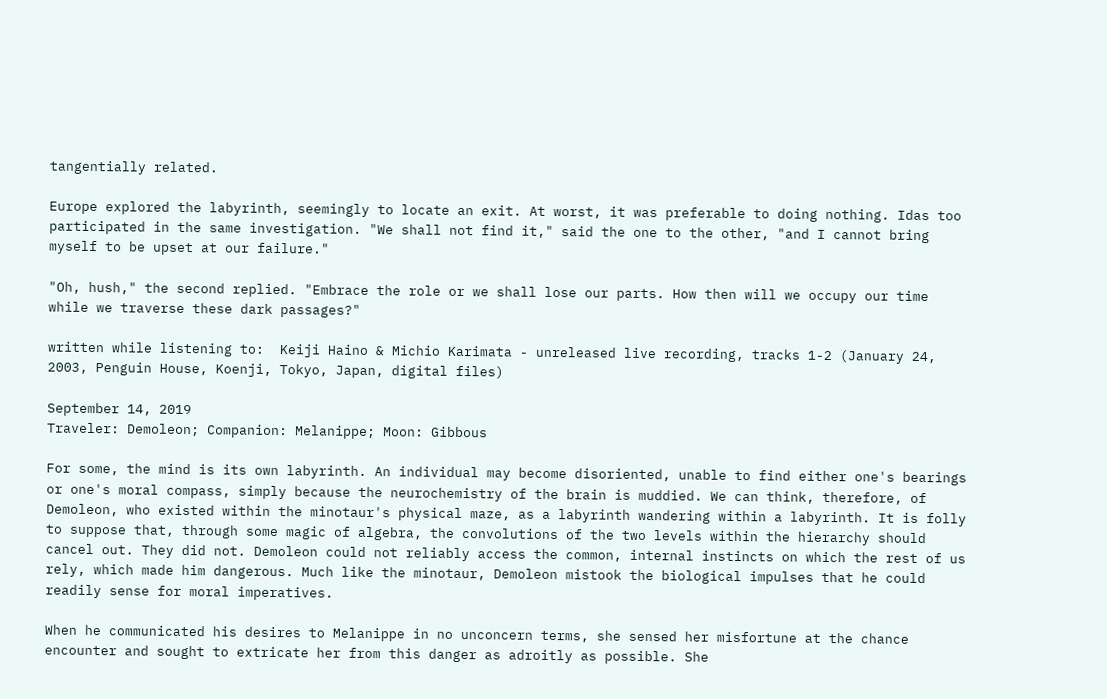tangentially related.

Europe explored the labyrinth, seemingly to locate an exit. At worst, it was preferable to doing nothing. Idas too participated in the same investigation. "We shall not find it," said the one to the other, "and I cannot bring myself to be upset at our failure."

"Oh, hush," the second replied. "Embrace the role or we shall lose our parts. How then will we occupy our time while we traverse these dark passages?"

written while listening to:  Keiji Haino & Michio Karimata - unreleased live recording, tracks 1-2 (January 24, 2003, Penguin House, Koenji, Tokyo, Japan, digital files)

September 14, 2019
Traveler: Demoleon; Companion: Melanippe; Moon: Gibbous

For some, the mind is its own labyrinth. An individual may become disoriented, unable to find either one's bearings or one's moral compass, simply because the neurochemistry of the brain is muddied. We can think, therefore, of Demoleon, who existed within the minotaur's physical maze, as a labyrinth wandering within a labyrinth. It is folly to suppose that, through some magic of algebra, the convolutions of the two levels within the hierarchy should cancel out. They did not. Demoleon could not reliably access the common, internal instincts on which the rest of us rely, which made him dangerous. Much like the minotaur, Demoleon mistook the biological impulses that he could readily sense for moral imperatives.

When he communicated his desires to Melanippe in no unconcern terms, she sensed her misfortune at the chance encounter and sought to extricate her from this danger as adroitly as possible. She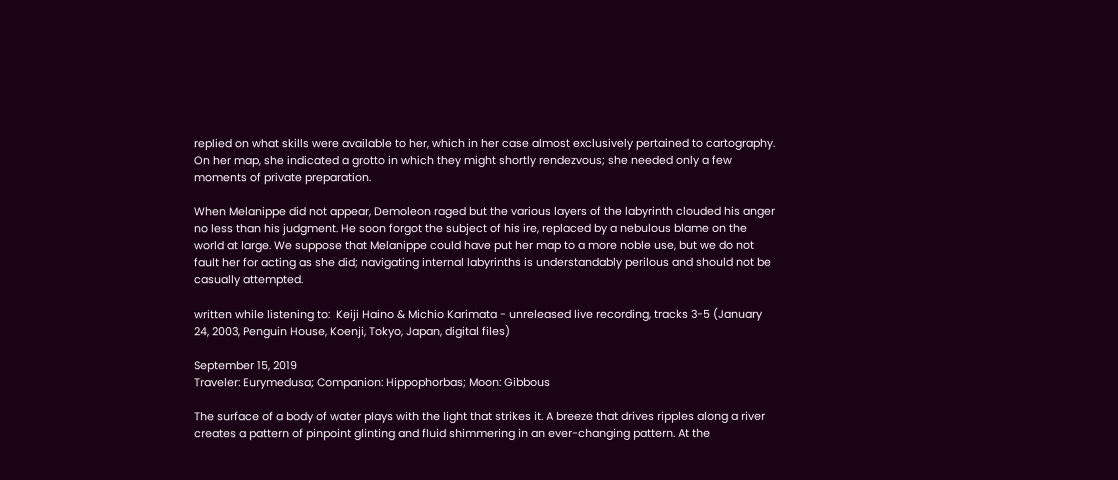replied on what skills were available to her, which in her case almost exclusively pertained to cartography. On her map, she indicated a grotto in which they might shortly rendezvous; she needed only a few moments of private preparation.

When Melanippe did not appear, Demoleon raged but the various layers of the labyrinth clouded his anger no less than his judgment. He soon forgot the subject of his ire, replaced by a nebulous blame on the world at large. We suppose that Melanippe could have put her map to a more noble use, but we do not fault her for acting as she did; navigating internal labyrinths is understandably perilous and should not be casually attempted.

written while listening to:  Keiji Haino & Michio Karimata - unreleased live recording, tracks 3-5 (January 24, 2003, Penguin House, Koenji, Tokyo, Japan, digital files)

September 15, 2019
Traveler: Eurymedusa; Companion: Hippophorbas; Moon: Gibbous

The surface of a body of water plays with the light that strikes it. A breeze that drives ripples along a river creates a pattern of pinpoint glinting and fluid shimmering in an ever-changing pattern. At the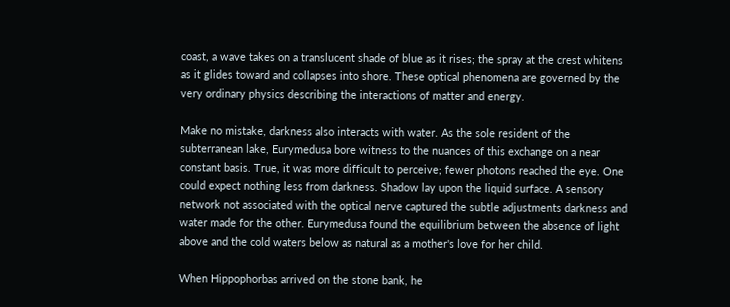coast, a wave takes on a translucent shade of blue as it rises; the spray at the crest whitens as it glides toward and collapses into shore. These optical phenomena are governed by the very ordinary physics describing the interactions of matter and energy.

Make no mistake, darkness also interacts with water. As the sole resident of the subterranean lake, Eurymedusa bore witness to the nuances of this exchange on a near constant basis. True, it was more difficult to perceive; fewer photons reached the eye. One could expect nothing less from darkness. Shadow lay upon the liquid surface. A sensory network not associated with the optical nerve captured the subtle adjustments darkness and water made for the other. Eurymedusa found the equilibrium between the absence of light above and the cold waters below as natural as a mother's love for her child.

When Hippophorbas arrived on the stone bank, he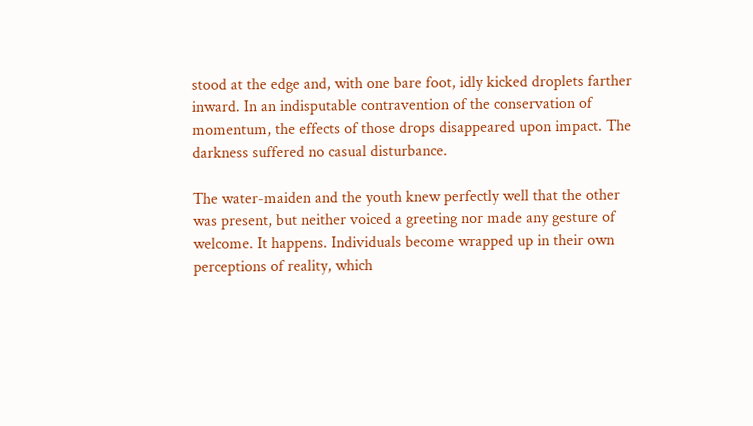stood at the edge and, with one bare foot, idly kicked droplets farther inward. In an indisputable contravention of the conservation of momentum, the effects of those drops disappeared upon impact. The darkness suffered no casual disturbance.

The water-maiden and the youth knew perfectly well that the other was present, but neither voiced a greeting nor made any gesture of welcome. It happens. Individuals become wrapped up in their own perceptions of reality, which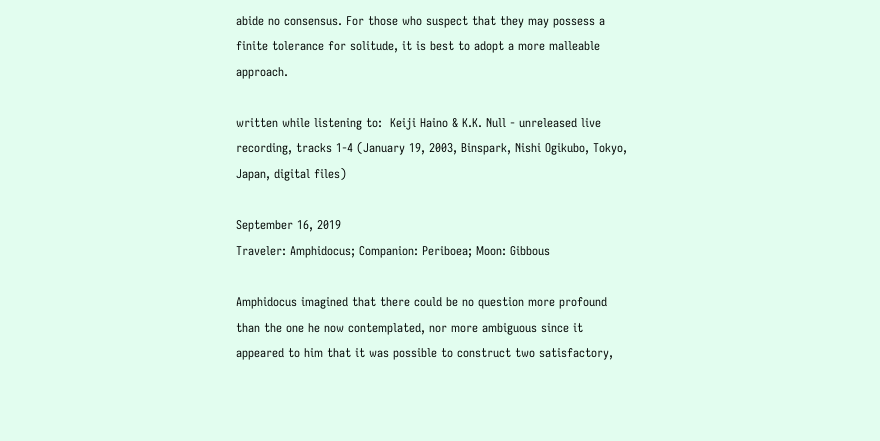abide no consensus. For those who suspect that they may possess a finite tolerance for solitude, it is best to adopt a more malleable approach.

written while listening to:  Keiji Haino & K.K. Null - unreleased live recording, tracks 1-4 (January 19, 2003, Binspark, Nishi Ogikubo, Tokyo, Japan, digital files)

September 16, 2019
Traveler: Amphidocus; Companion: Periboea; Moon: Gibbous

Amphidocus imagined that there could be no question more profound than the one he now contemplated, nor more ambiguous since it appeared to him that it was possible to construct two satisfactory,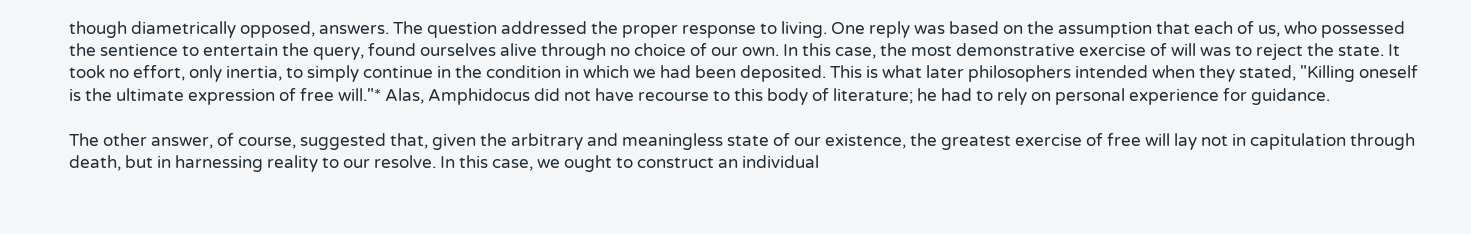though diametrically opposed, answers. The question addressed the proper response to living. One reply was based on the assumption that each of us, who possessed the sentience to entertain the query, found ourselves alive through no choice of our own. In this case, the most demonstrative exercise of will was to reject the state. It took no effort, only inertia, to simply continue in the condition in which we had been deposited. This is what later philosophers intended when they stated, "Killing oneself is the ultimate expression of free will."* Alas, Amphidocus did not have recourse to this body of literature; he had to rely on personal experience for guidance.

The other answer, of course, suggested that, given the arbitrary and meaningless state of our existence, the greatest exercise of free will lay not in capitulation through death, but in harnessing reality to our resolve. In this case, we ought to construct an individual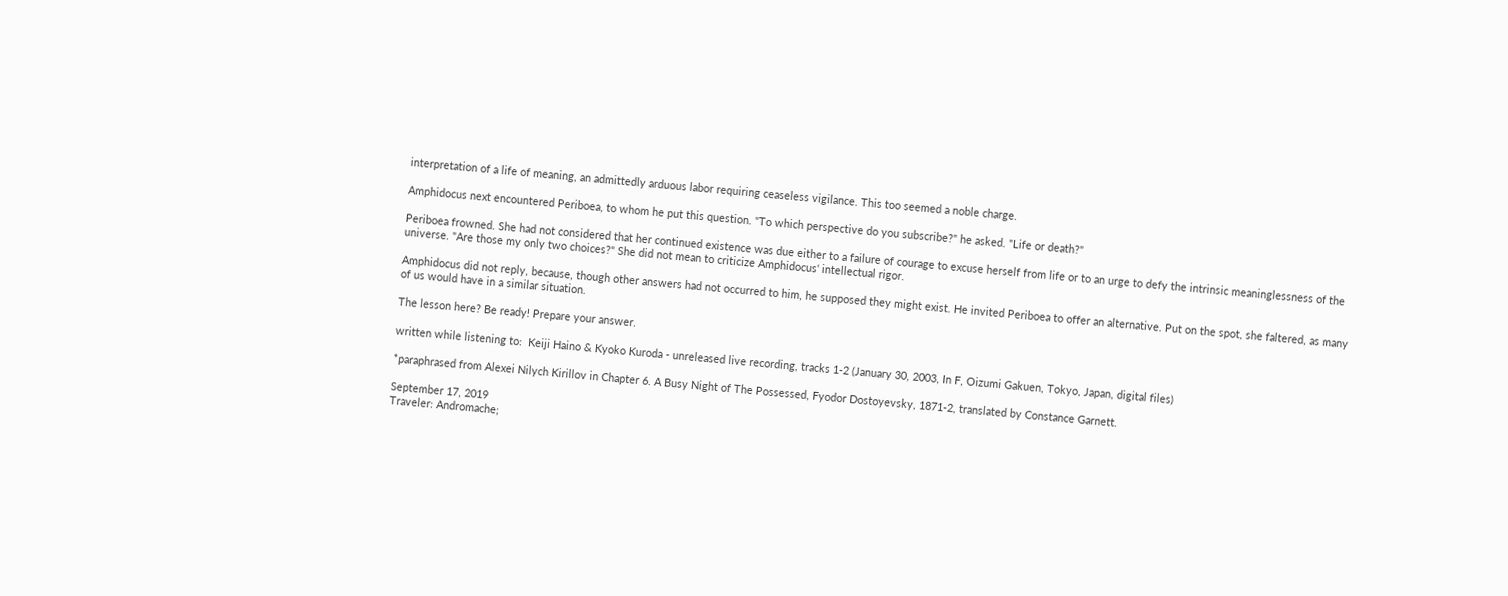interpretation of a life of meaning, an admittedly arduous labor requiring ceaseless vigilance. This too seemed a noble charge.

Amphidocus next encountered Periboea, to whom he put this question. "To which perspective do you subscribe?" he asked. "Life or death?"

Periboea frowned. She had not considered that her continued existence was due either to a failure of courage to excuse herself from life or to an urge to defy the intrinsic meaninglessness of the universe. "Are those my only two choices?" She did not mean to criticize Amphidocus' intellectual rigor.

Amphidocus did not reply, because, though other answers had not occurred to him, he supposed they might exist. He invited Periboea to offer an alternative. Put on the spot, she faltered, as many of us would have in a similar situation.

The lesson here? Be ready! Prepare your answer.

written while listening to:  Keiji Haino & Kyoko Kuroda - unreleased live recording, tracks 1-2 (January 30, 2003, In F, Oizumi Gakuen, Tokyo, Japan, digital files)

*paraphrased from Alexei Nilych Kirillov in Chapter 6. A Busy Night of The Possessed, Fyodor Dostoyevsky, 1871-2, translated by Constance Garnett.

September 17, 2019
Traveler: Andromache;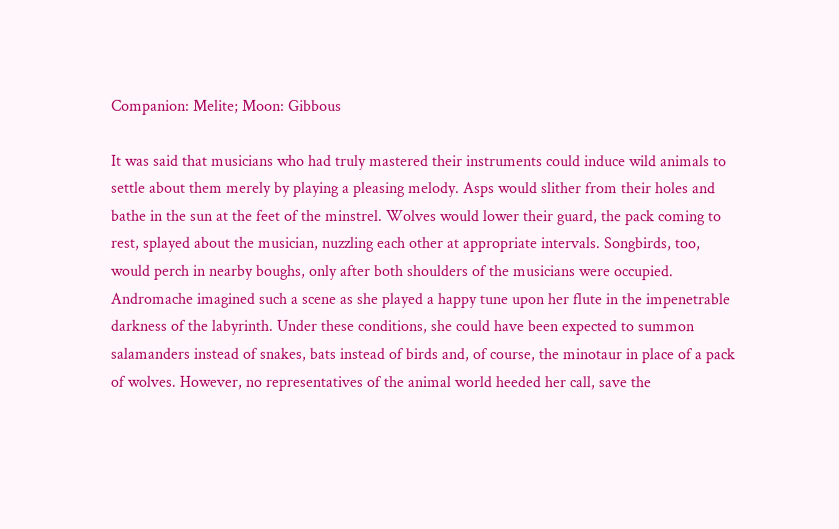Companion: Melite; Moon: Gibbous

It was said that musicians who had truly mastered their instruments could induce wild animals to settle about them merely by playing a pleasing melody. Asps would slither from their holes and bathe in the sun at the feet of the minstrel. Wolves would lower their guard, the pack coming to rest, splayed about the musician, nuzzling each other at appropriate intervals. Songbirds, too, would perch in nearby boughs, only after both shoulders of the musicians were occupied. Andromache imagined such a scene as she played a happy tune upon her flute in the impenetrable darkness of the labyrinth. Under these conditions, she could have been expected to summon salamanders instead of snakes, bats instead of birds and, of course, the minotaur in place of a pack of wolves. However, no representatives of the animal world heeded her call, save the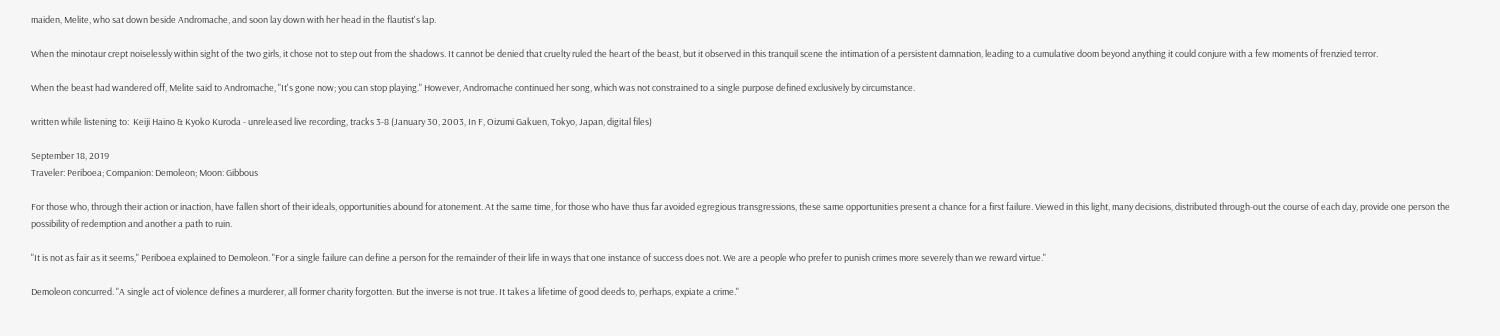maiden, Melite, who sat down beside Andromache, and soon lay down with her head in the flautist's lap.

When the minotaur crept noiselessly within sight of the two girls, it chose not to step out from the shadows. It cannot be denied that cruelty ruled the heart of the beast, but it observed in this tranquil scene the intimation of a persistent damnation, leading to a cumulative doom beyond anything it could conjure with a few moments of frenzied terror.

When the beast had wandered off, Melite said to Andromache, "It's gone now; you can stop playing." However, Andromache continued her song, which was not constrained to a single purpose defined exclusively by circumstance.

written while listening to:  Keiji Haino & Kyoko Kuroda - unreleased live recording, tracks 3-8 (January 30, 2003, In F, Oizumi Gakuen, Tokyo, Japan, digital files)

September 18, 2019
Traveler: Periboea; Companion: Demoleon; Moon: Gibbous

For those who, through their action or inaction, have fallen short of their ideals, opportunities abound for atonement. At the same time, for those who have thus far avoided egregious transgressions, these same opportunities present a chance for a first failure. Viewed in this light, many decisions, distributed through-out the course of each day, provide one person the possibility of redemption and another a path to ruin.

"It is not as fair as it seems," Periboea explained to Demoleon. "For a single failure can define a person for the remainder of their life in ways that one instance of success does not. We are a people who prefer to punish crimes more severely than we reward virtue."

Demoleon concurred. "A single act of violence defines a murderer, all former charity forgotten. But the inverse is not true. It takes a lifetime of good deeds to, perhaps, expiate a crime."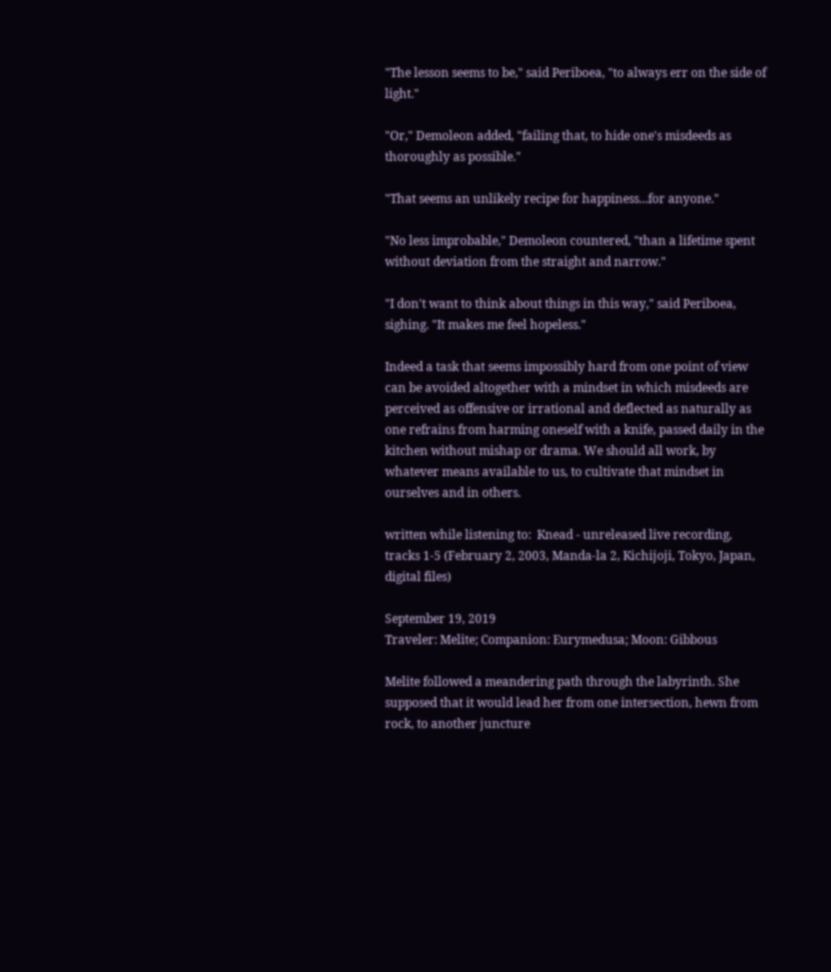"The lesson seems to be," said Periboea, "to always err on the side of light."

"Or," Demoleon added, "failing that, to hide one's misdeeds as thoroughly as possible."

"That seems an unlikely recipe for happiness...for anyone."

"No less improbable," Demoleon countered, "than a lifetime spent without deviation from the straight and narrow."

"I don't want to think about things in this way," said Periboea, sighing. "It makes me feel hopeless."

Indeed a task that seems impossibly hard from one point of view can be avoided altogether with a mindset in which misdeeds are perceived as offensive or irrational and deflected as naturally as one refrains from harming oneself with a knife, passed daily in the kitchen without mishap or drama. We should all work, by whatever means available to us, to cultivate that mindset in ourselves and in others.

written while listening to:  Knead - unreleased live recording, tracks 1-5 (February 2, 2003, Manda-la 2, Kichijoji, Tokyo, Japan, digital files)

September 19, 2019
Traveler: Melite; Companion: Eurymedusa; Moon: Gibbous

Melite followed a meandering path through the labyrinth. She supposed that it would lead her from one intersection, hewn from rock, to another juncture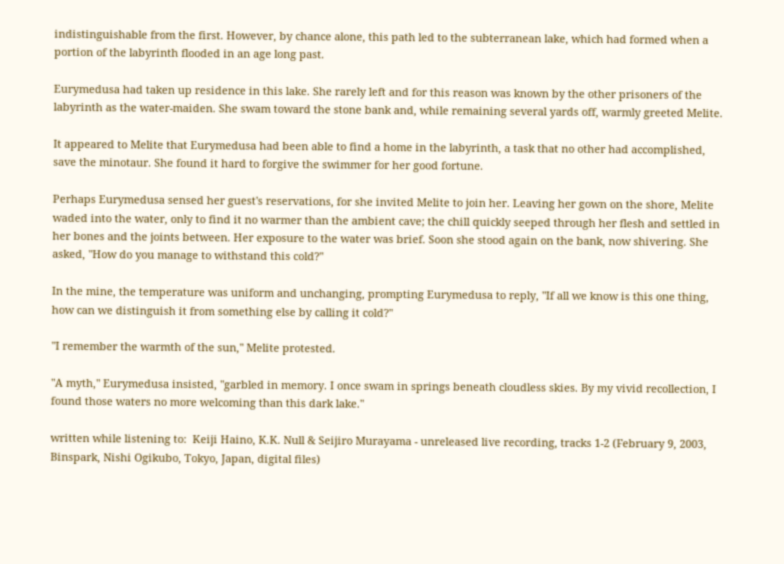indistinguishable from the first. However, by chance alone, this path led to the subterranean lake, which had formed when a portion of the labyrinth flooded in an age long past.

Eurymedusa had taken up residence in this lake. She rarely left and for this reason was known by the other prisoners of the labyrinth as the water-maiden. She swam toward the stone bank and, while remaining several yards off, warmly greeted Melite.

It appeared to Melite that Eurymedusa had been able to find a home in the labyrinth, a task that no other had accomplished, save the minotaur. She found it hard to forgive the swimmer for her good fortune.

Perhaps Eurymedusa sensed her guest's reservations, for she invited Melite to join her. Leaving her gown on the shore, Melite waded into the water, only to find it no warmer than the ambient cave; the chill quickly seeped through her flesh and settled in her bones and the joints between. Her exposure to the water was brief. Soon she stood again on the bank, now shivering. She asked, "How do you manage to withstand this cold?"

In the mine, the temperature was uniform and unchanging, prompting Eurymedusa to reply, "If all we know is this one thing, how can we distinguish it from something else by calling it cold?"

"I remember the warmth of the sun," Melite protested.

"A myth," Eurymedusa insisted, "garbled in memory. I once swam in springs beneath cloudless skies. By my vivid recollection, I found those waters no more welcoming than this dark lake."

written while listening to:  Keiji Haino, K.K. Null & Seijiro Murayama - unreleased live recording, tracks 1-2 (February 9, 2003, Binspark, Nishi Ogikubo, Tokyo, Japan, digital files)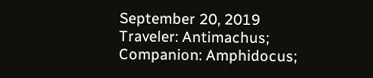September 20, 2019
Traveler: Antimachus; Companion: Amphidocus;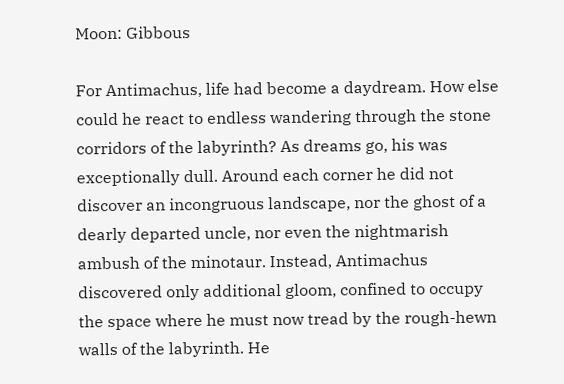Moon: Gibbous

For Antimachus, life had become a daydream. How else could he react to endless wandering through the stone corridors of the labyrinth? As dreams go, his was exceptionally dull. Around each corner he did not discover an incongruous landscape, nor the ghost of a dearly departed uncle, nor even the nightmarish ambush of the minotaur. Instead, Antimachus discovered only additional gloom, confined to occupy the space where he must now tread by the rough-hewn walls of the labyrinth. He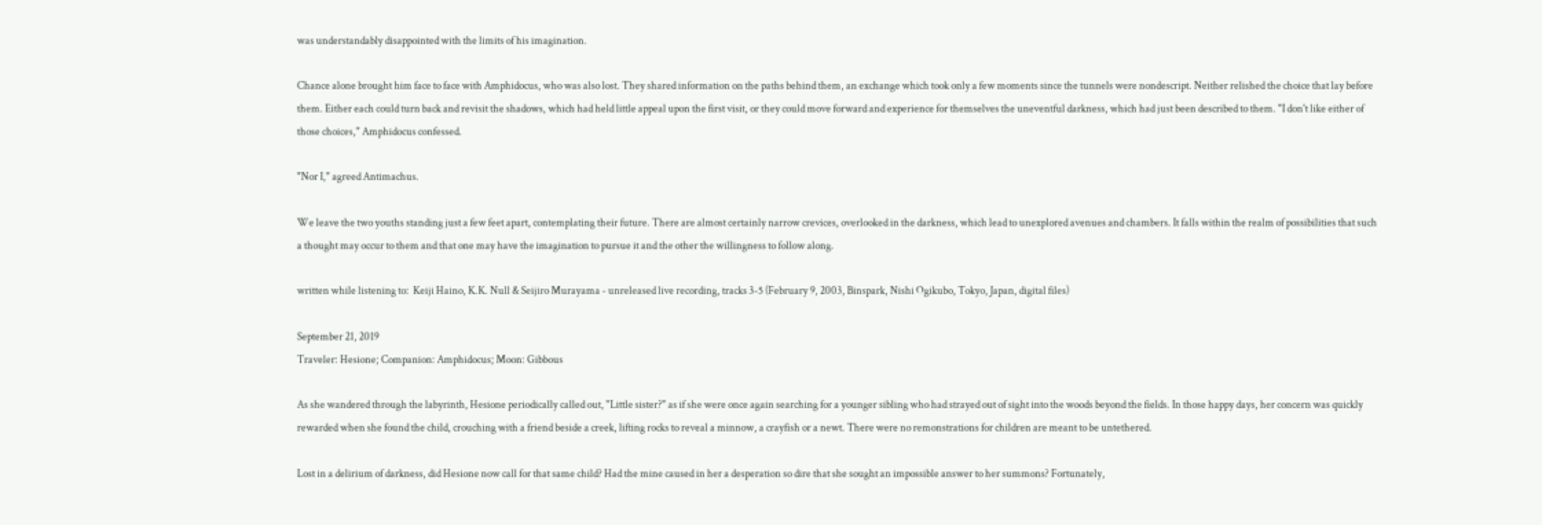was understandably disappointed with the limits of his imagination.

Chance alone brought him face to face with Amphidocus, who was also lost. They shared information on the paths behind them, an exchange which took only a few moments since the tunnels were nondescript. Neither relished the choice that lay before them. Either each could turn back and revisit the shadows, which had held little appeal upon the first visit, or they could move forward and experience for themselves the uneventful darkness, which had just been described to them. "I don't like either of those choices," Amphidocus confessed.

"Nor I," agreed Antimachus.

We leave the two youths standing just a few feet apart, contemplating their future. There are almost certainly narrow crevices, overlooked in the darkness, which lead to unexplored avenues and chambers. It falls within the realm of possibilities that such a thought may occur to them and that one may have the imagination to pursue it and the other the willingness to follow along.

written while listening to:  Keiji Haino, K.K. Null & Seijiro Murayama - unreleased live recording, tracks 3-5 (February 9, 2003, Binspark, Nishi Ogikubo, Tokyo, Japan, digital files)

September 21, 2019
Traveler: Hesione; Companion: Amphidocus; Moon: Gibbous

As she wandered through the labyrinth, Hesione periodically called out, "Little sister?" as if she were once again searching for a younger sibling who had strayed out of sight into the woods beyond the fields. In those happy days, her concern was quickly rewarded when she found the child, crouching with a friend beside a creek, lifting rocks to reveal a minnow, a crayfish or a newt. There were no remonstrations for children are meant to be untethered.

Lost in a delirium of darkness, did Hesione now call for that same child? Had the mine caused in her a desperation so dire that she sought an impossible answer to her summons? Fortunately,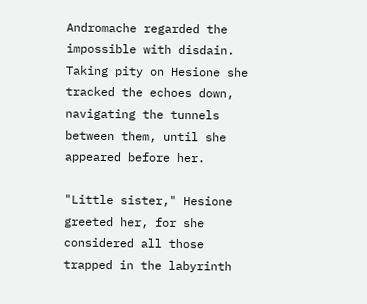Andromache regarded the impossible with disdain. Taking pity on Hesione she tracked the echoes down, navigating the tunnels between them, until she appeared before her.

"Little sister," Hesione greeted her, for she considered all those trapped in the labyrinth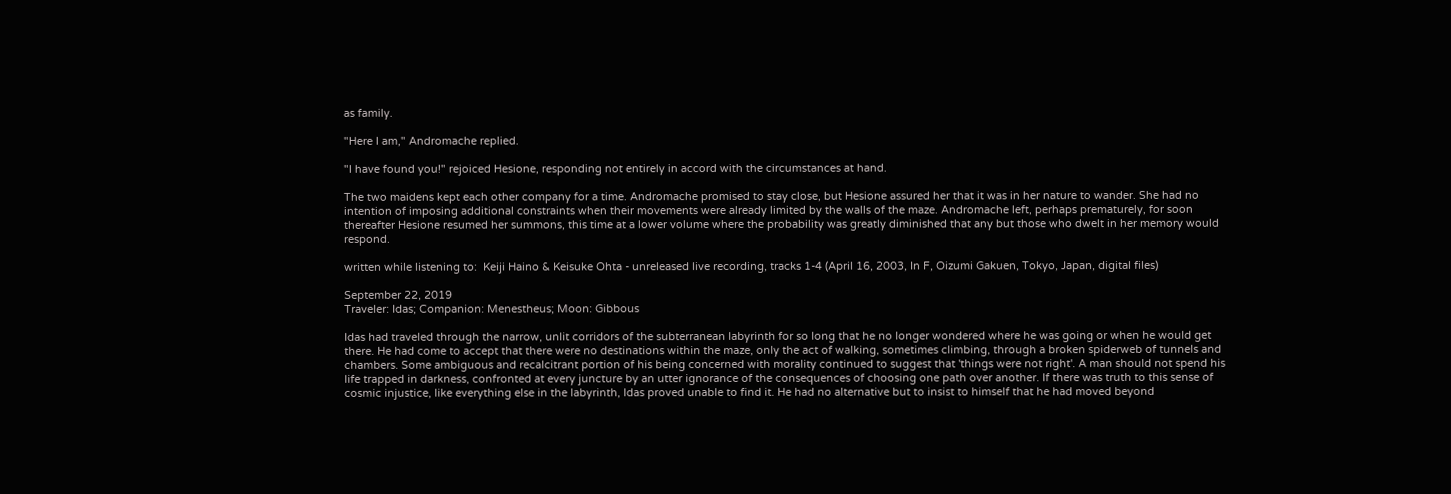as family.

"Here I am," Andromache replied.

"I have found you!" rejoiced Hesione, responding not entirely in accord with the circumstances at hand.

The two maidens kept each other company for a time. Andromache promised to stay close, but Hesione assured her that it was in her nature to wander. She had no intention of imposing additional constraints when their movements were already limited by the walls of the maze. Andromache left, perhaps prematurely, for soon thereafter Hesione resumed her summons, this time at a lower volume where the probability was greatly diminished that any but those who dwelt in her memory would respond.

written while listening to:  Keiji Haino & Keisuke Ohta - unreleased live recording, tracks 1-4 (April 16, 2003, In F, Oizumi Gakuen, Tokyo, Japan, digital files)

September 22, 2019
Traveler: Idas; Companion: Menestheus; Moon: Gibbous

Idas had traveled through the narrow, unlit corridors of the subterranean labyrinth for so long that he no longer wondered where he was going or when he would get there. He had come to accept that there were no destinations within the maze, only the act of walking, sometimes climbing, through a broken spiderweb of tunnels and chambers. Some ambiguous and recalcitrant portion of his being concerned with morality continued to suggest that 'things were not right'. A man should not spend his life trapped in darkness, confronted at every juncture by an utter ignorance of the consequences of choosing one path over another. If there was truth to this sense of cosmic injustice, like everything else in the labyrinth, Idas proved unable to find it. He had no alternative but to insist to himself that he had moved beyond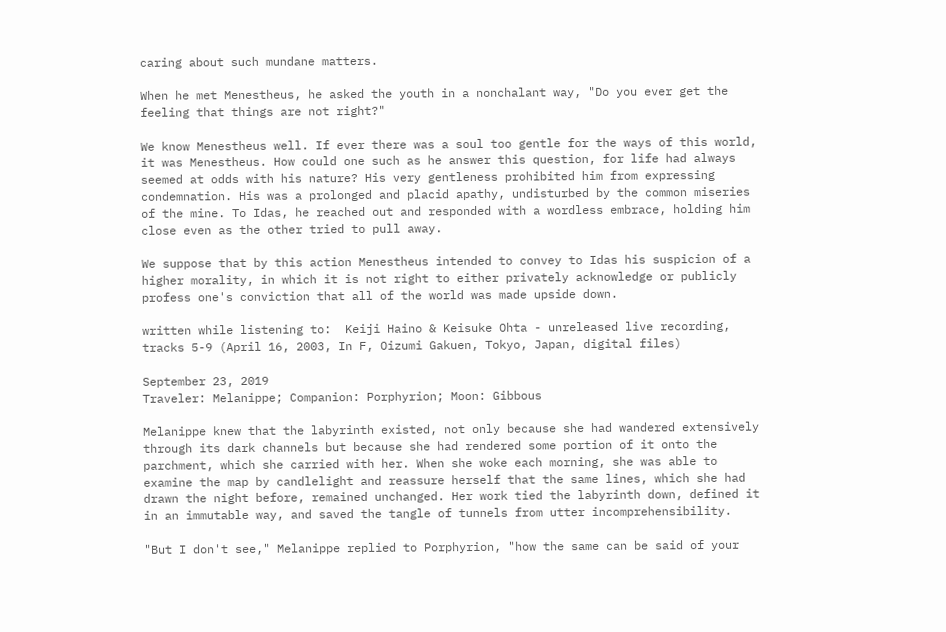caring about such mundane matters.

When he met Menestheus, he asked the youth in a nonchalant way, "Do you ever get the feeling that things are not right?"

We know Menestheus well. If ever there was a soul too gentle for the ways of this world, it was Menestheus. How could one such as he answer this question, for life had always seemed at odds with his nature? His very gentleness prohibited him from expressing condemnation. His was a prolonged and placid apathy, undisturbed by the common miseries of the mine. To Idas, he reached out and responded with a wordless embrace, holding him close even as the other tried to pull away.

We suppose that by this action Menestheus intended to convey to Idas his suspicion of a higher morality, in which it is not right to either privately acknowledge or publicly profess one's conviction that all of the world was made upside down.

written while listening to:  Keiji Haino & Keisuke Ohta - unreleased live recording, tracks 5-9 (April 16, 2003, In F, Oizumi Gakuen, Tokyo, Japan, digital files)

September 23, 2019
Traveler: Melanippe; Companion: Porphyrion; Moon: Gibbous

Melanippe knew that the labyrinth existed, not only because she had wandered extensively through its dark channels but because she had rendered some portion of it onto the parchment, which she carried with her. When she woke each morning, she was able to examine the map by candlelight and reassure herself that the same lines, which she had drawn the night before, remained unchanged. Her work tied the labyrinth down, defined it in an immutable way, and saved the tangle of tunnels from utter incomprehensibility.

"But I don't see," Melanippe replied to Porphyrion, "how the same can be said of your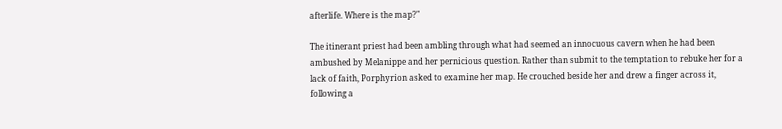afterlife. Where is the map?"

The itinerant priest had been ambling through what had seemed an innocuous cavern when he had been ambushed by Melanippe and her pernicious question. Rather than submit to the temptation to rebuke her for a lack of faith, Porphyrion asked to examine her map. He crouched beside her and drew a finger across it, following a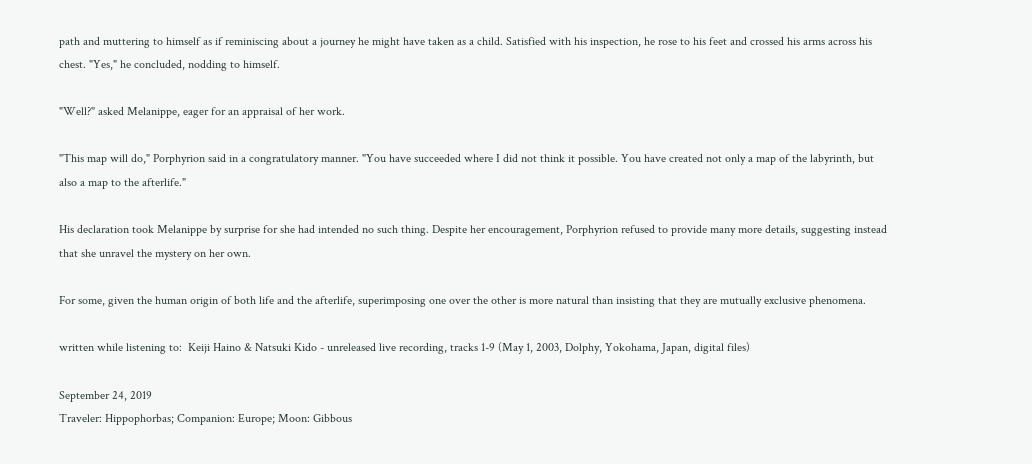path and muttering to himself as if reminiscing about a journey he might have taken as a child. Satisfied with his inspection, he rose to his feet and crossed his arms across his chest. "Yes," he concluded, nodding to himself.

"Well?" asked Melanippe, eager for an appraisal of her work.

"This map will do," Porphyrion said in a congratulatory manner. "You have succeeded where I did not think it possible. You have created not only a map of the labyrinth, but also a map to the afterlife."

His declaration took Melanippe by surprise for she had intended no such thing. Despite her encouragement, Porphyrion refused to provide many more details, suggesting instead that she unravel the mystery on her own.

For some, given the human origin of both life and the afterlife, superimposing one over the other is more natural than insisting that they are mutually exclusive phenomena.

written while listening to:  Keiji Haino & Natsuki Kido - unreleased live recording, tracks 1-9 (May 1, 2003, Dolphy, Yokohama, Japan, digital files)

September 24, 2019
Traveler: Hippophorbas; Companion: Europe; Moon: Gibbous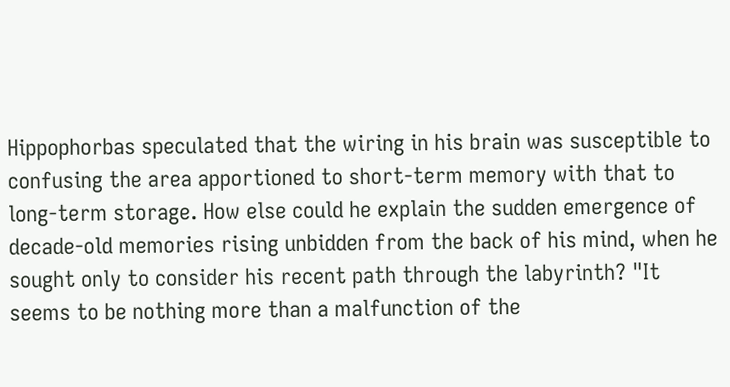Hippophorbas speculated that the wiring in his brain was susceptible to confusing the area apportioned to short-term memory with that to long-term storage. How else could he explain the sudden emergence of decade-old memories rising unbidden from the back of his mind, when he sought only to consider his recent path through the labyrinth? "It seems to be nothing more than a malfunction of the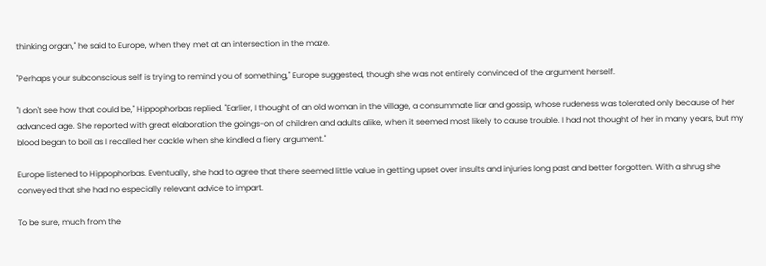thinking organ," he said to Europe, when they met at an intersection in the maze.

"Perhaps your subconscious self is trying to remind you of something," Europe suggested, though she was not entirely convinced of the argument herself.

"I don't see how that could be," Hippophorbas replied. "Earlier, I thought of an old woman in the village, a consummate liar and gossip, whose rudeness was tolerated only because of her advanced age. She reported with great elaboration the goings-on of children and adults alike, when it seemed most likely to cause trouble. I had not thought of her in many years, but my blood began to boil as I recalled her cackle when she kindled a fiery argument."

Europe listened to Hippophorbas. Eventually, she had to agree that there seemed little value in getting upset over insults and injuries long past and better forgotten. With a shrug she conveyed that she had no especially relevant advice to impart.

To be sure, much from the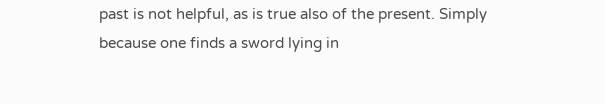past is not helpful, as is true also of the present. Simply because one finds a sword lying in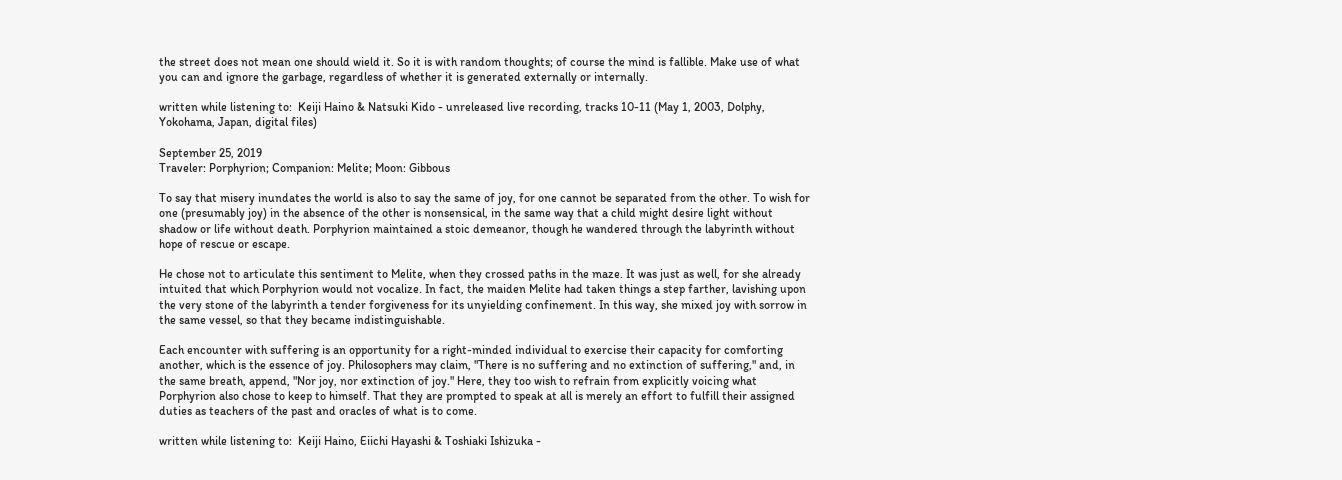the street does not mean one should wield it. So it is with random thoughts; of course the mind is fallible. Make use of what you can and ignore the garbage, regardless of whether it is generated externally or internally.

written while listening to:  Keiji Haino & Natsuki Kido - unreleased live recording, tracks 10-11 (May 1, 2003, Dolphy, Yokohama, Japan, digital files)

September 25, 2019
Traveler: Porphyrion; Companion: Melite; Moon: Gibbous

To say that misery inundates the world is also to say the same of joy, for one cannot be separated from the other. To wish for one (presumably joy) in the absence of the other is nonsensical, in the same way that a child might desire light without shadow or life without death. Porphyrion maintained a stoic demeanor, though he wandered through the labyrinth without hope of rescue or escape.

He chose not to articulate this sentiment to Melite, when they crossed paths in the maze. It was just as well, for she already intuited that which Porphyrion would not vocalize. In fact, the maiden Melite had taken things a step farther, lavishing upon the very stone of the labyrinth a tender forgiveness for its unyielding confinement. In this way, she mixed joy with sorrow in the same vessel, so that they became indistinguishable.

Each encounter with suffering is an opportunity for a right-minded individual to exercise their capacity for comforting another, which is the essence of joy. Philosophers may claim, "There is no suffering and no extinction of suffering," and, in the same breath, append, "Nor joy, nor extinction of joy." Here, they too wish to refrain from explicitly voicing what Porphyrion also chose to keep to himself. That they are prompted to speak at all is merely an effort to fulfill their assigned duties as teachers of the past and oracles of what is to come.

written while listening to:  Keiji Haino, Eiichi Hayashi & Toshiaki Ishizuka -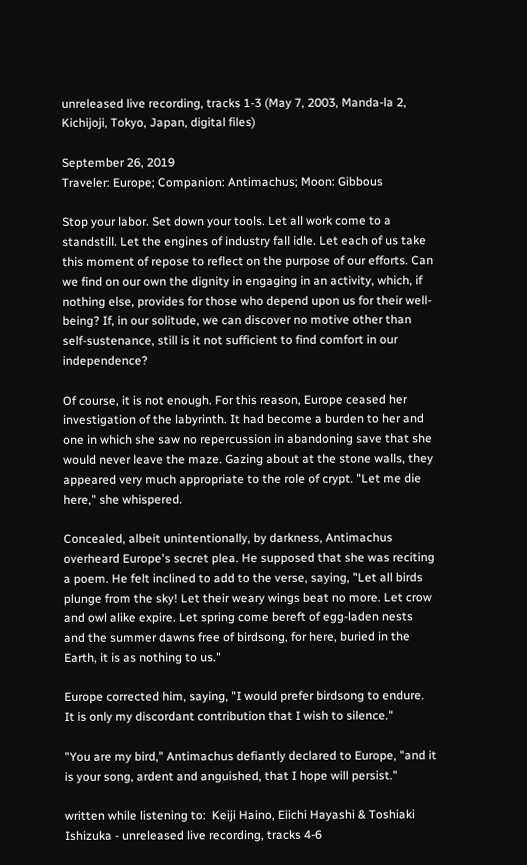unreleased live recording, tracks 1-3 (May 7, 2003, Manda-la 2, Kichijoji, Tokyo, Japan, digital files)

September 26, 2019
Traveler: Europe; Companion: Antimachus; Moon: Gibbous

Stop your labor. Set down your tools. Let all work come to a standstill. Let the engines of industry fall idle. Let each of us take this moment of repose to reflect on the purpose of our efforts. Can we find on our own the dignity in engaging in an activity, which, if nothing else, provides for those who depend upon us for their well-being? If, in our solitude, we can discover no motive other than self-sustenance, still is it not sufficient to find comfort in our independence?

Of course, it is not enough. For this reason, Europe ceased her investigation of the labyrinth. It had become a burden to her and one in which she saw no repercussion in abandoning save that she would never leave the maze. Gazing about at the stone walls, they appeared very much appropriate to the role of crypt. "Let me die here," she whispered.

Concealed, albeit unintentionally, by darkness, Antimachus overheard Europe's secret plea. He supposed that she was reciting a poem. He felt inclined to add to the verse, saying, "Let all birds plunge from the sky! Let their weary wings beat no more. Let crow and owl alike expire. Let spring come bereft of egg-laden nests and the summer dawns free of birdsong, for here, buried in the Earth, it is as nothing to us."

Europe corrected him, saying, "I would prefer birdsong to endure. It is only my discordant contribution that I wish to silence."

"You are my bird," Antimachus defiantly declared to Europe, "and it is your song, ardent and anguished, that I hope will persist."

written while listening to:  Keiji Haino, Eiichi Hayashi & Toshiaki Ishizuka - unreleased live recording, tracks 4-6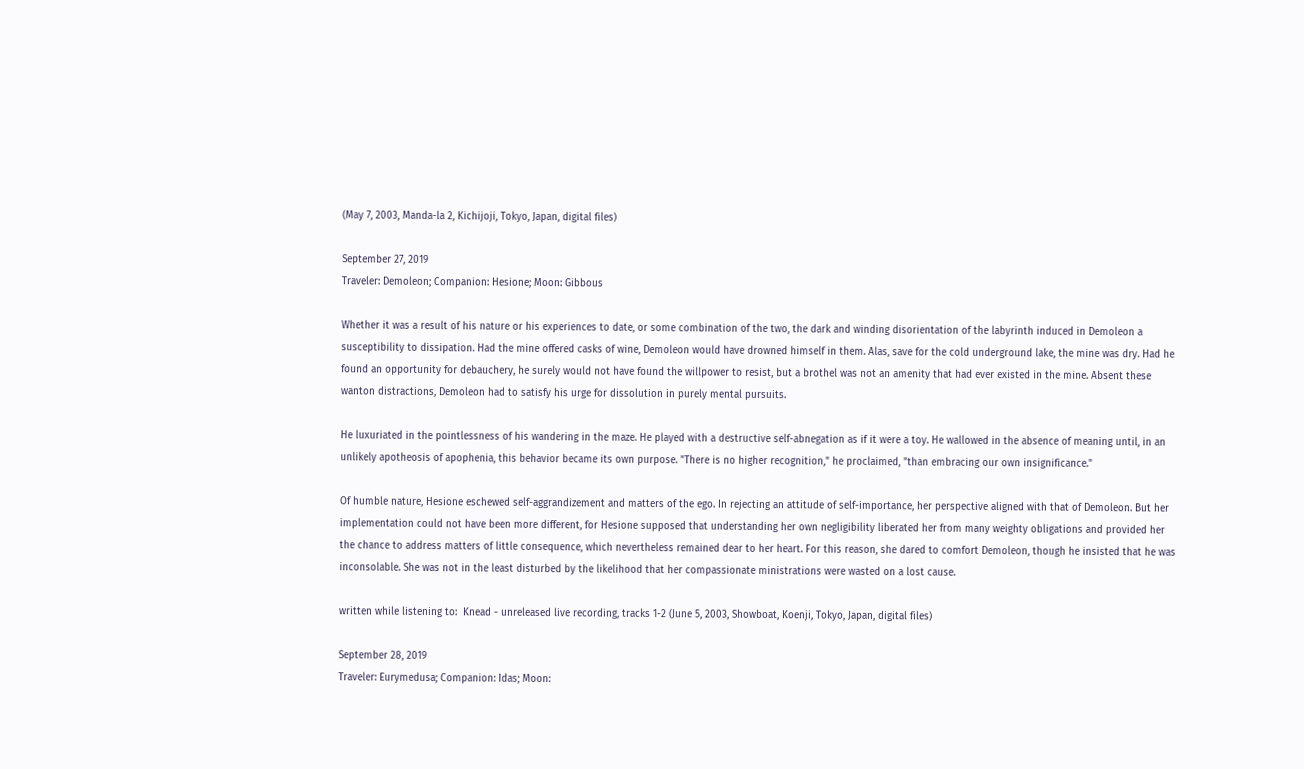(May 7, 2003, Manda-la 2, Kichijoji, Tokyo, Japan, digital files)

September 27, 2019
Traveler: Demoleon; Companion: Hesione; Moon: Gibbous

Whether it was a result of his nature or his experiences to date, or some combination of the two, the dark and winding disorientation of the labyrinth induced in Demoleon a susceptibility to dissipation. Had the mine offered casks of wine, Demoleon would have drowned himself in them. Alas, save for the cold underground lake, the mine was dry. Had he found an opportunity for debauchery, he surely would not have found the willpower to resist, but a brothel was not an amenity that had ever existed in the mine. Absent these wanton distractions, Demoleon had to satisfy his urge for dissolution in purely mental pursuits.

He luxuriated in the pointlessness of his wandering in the maze. He played with a destructive self-abnegation as if it were a toy. He wallowed in the absence of meaning until, in an unlikely apotheosis of apophenia, this behavior became its own purpose. "There is no higher recognition," he proclaimed, "than embracing our own insignificance."

Of humble nature, Hesione eschewed self-aggrandizement and matters of the ego. In rejecting an attitude of self-importance, her perspective aligned with that of Demoleon. But her implementation could not have been more different, for Hesione supposed that understanding her own negligibility liberated her from many weighty obligations and provided her the chance to address matters of little consequence, which nevertheless remained dear to her heart. For this reason, she dared to comfort Demoleon, though he insisted that he was inconsolable. She was not in the least disturbed by the likelihood that her compassionate ministrations were wasted on a lost cause.

written while listening to:  Knead - unreleased live recording, tracks 1-2 (June 5, 2003, Showboat, Koenji, Tokyo, Japan, digital files)

September 28, 2019
Traveler: Eurymedusa; Companion: Idas; Moon: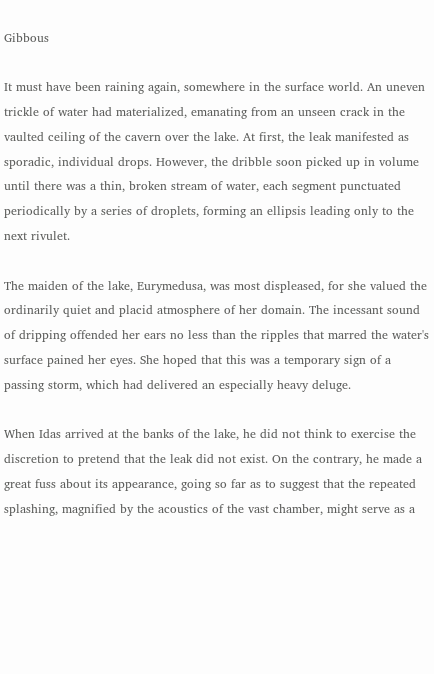Gibbous

It must have been raining again, somewhere in the surface world. An uneven trickle of water had materialized, emanating from an unseen crack in the vaulted ceiling of the cavern over the lake. At first, the leak manifested as sporadic, individual drops. However, the dribble soon picked up in volume until there was a thin, broken stream of water, each segment punctuated periodically by a series of droplets, forming an ellipsis leading only to the next rivulet.

The maiden of the lake, Eurymedusa, was most displeased, for she valued the ordinarily quiet and placid atmosphere of her domain. The incessant sound of dripping offended her ears no less than the ripples that marred the water's surface pained her eyes. She hoped that this was a temporary sign of a passing storm, which had delivered an especially heavy deluge.

When Idas arrived at the banks of the lake, he did not think to exercise the discretion to pretend that the leak did not exist. On the contrary, he made a great fuss about its appearance, going so far as to suggest that the repeated splashing, magnified by the acoustics of the vast chamber, might serve as a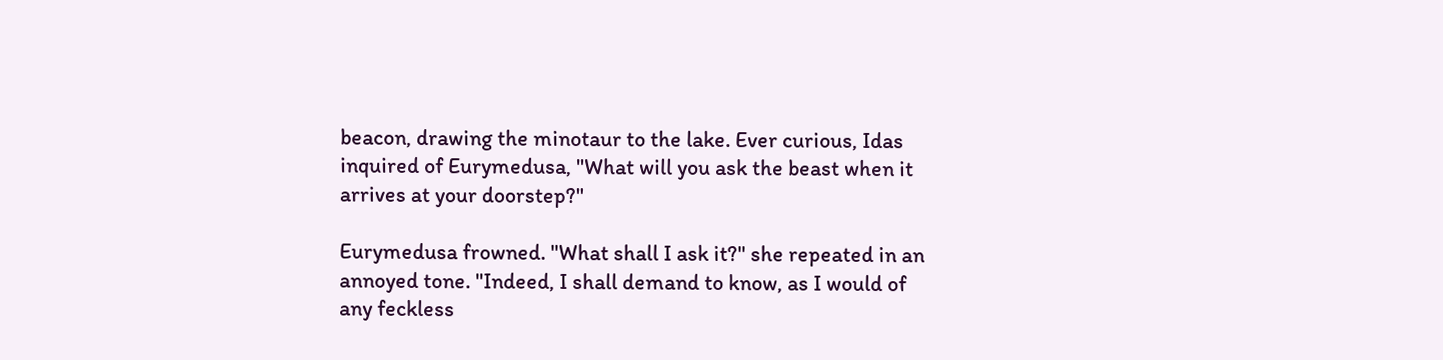beacon, drawing the minotaur to the lake. Ever curious, Idas inquired of Eurymedusa, "What will you ask the beast when it arrives at your doorstep?"

Eurymedusa frowned. "What shall I ask it?" she repeated in an annoyed tone. "Indeed, I shall demand to know, as I would of any feckless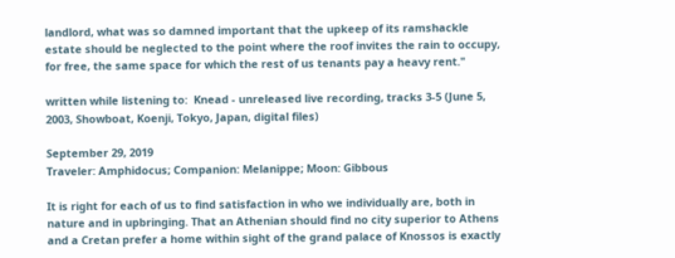landlord, what was so damned important that the upkeep of its ramshackle estate should be neglected to the point where the roof invites the rain to occupy, for free, the same space for which the rest of us tenants pay a heavy rent."

written while listening to:  Knead - unreleased live recording, tracks 3-5 (June 5, 2003, Showboat, Koenji, Tokyo, Japan, digital files)

September 29, 2019
Traveler: Amphidocus; Companion: Melanippe; Moon: Gibbous

It is right for each of us to find satisfaction in who we individually are, both in nature and in upbringing. That an Athenian should find no city superior to Athens and a Cretan prefer a home within sight of the grand palace of Knossos is exactly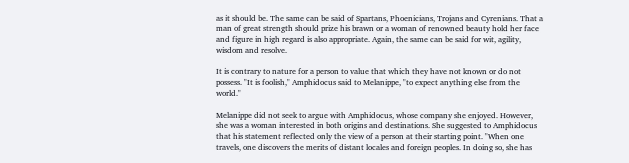as it should be. The same can be said of Spartans, Phoenicians, Trojans and Cyrenians. That a man of great strength should prize his brawn or a woman of renowned beauty hold her face and figure in high regard is also appropriate. Again, the same can be said for wit, agility, wisdom and resolve.

It is contrary to nature for a person to value that which they have not known or do not possess. "It is foolish," Amphidocus said to Melanippe, "to expect anything else from the world."

Melanippe did not seek to argue with Amphidocus, whose company she enjoyed. However, she was a woman interested in both origins and destinations. She suggested to Amphidocus that his statement reflected only the view of a person at their starting point. "When one travels, one discovers the merits of distant locales and foreign peoples. In doing so, she has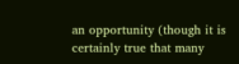an opportunity (though it is certainly true that many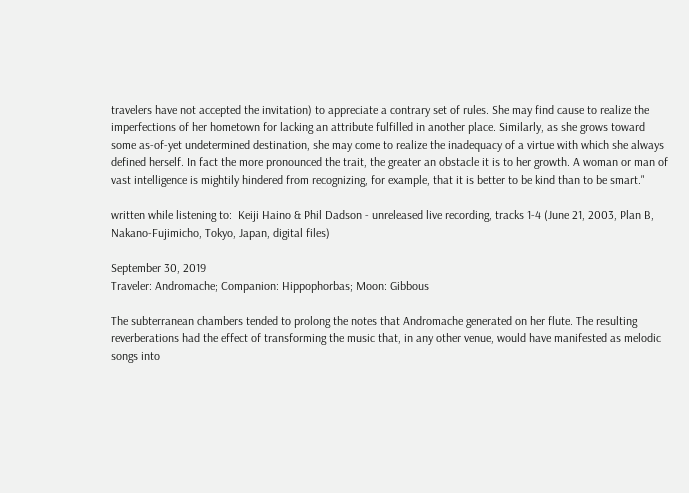travelers have not accepted the invitation) to appreciate a contrary set of rules. She may find cause to realize the imperfections of her hometown for lacking an attribute fulfilled in another place. Similarly, as she grows toward some as-of-yet undetermined destination, she may come to realize the inadequacy of a virtue with which she always defined herself. In fact the more pronounced the trait, the greater an obstacle it is to her growth. A woman or man of vast intelligence is mightily hindered from recognizing, for example, that it is better to be kind than to be smart."

written while listening to:  Keiji Haino & Phil Dadson - unreleased live recording, tracks 1-4 (June 21, 2003, Plan B, Nakano-Fujimicho, Tokyo, Japan, digital files)

September 30, 2019
Traveler: Andromache; Companion: Hippophorbas; Moon: Gibbous

The subterranean chambers tended to prolong the notes that Andromache generated on her flute. The resulting reverberations had the effect of transforming the music that, in any other venue, would have manifested as melodic songs into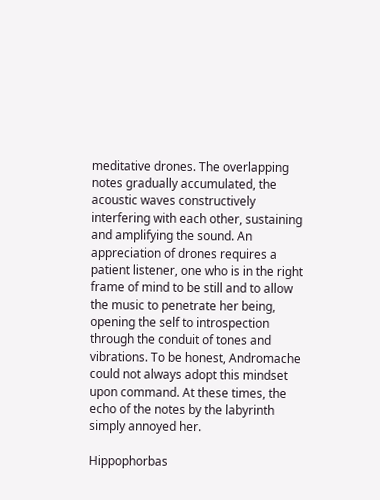meditative drones. The overlapping notes gradually accumulated, the acoustic waves constructively interfering with each other, sustaining and amplifying the sound. An appreciation of drones requires a patient listener, one who is in the right frame of mind to be still and to allow the music to penetrate her being, opening the self to introspection through the conduit of tones and vibrations. To be honest, Andromache could not always adopt this mindset upon command. At these times, the echo of the notes by the labyrinth simply annoyed her.

Hippophorbas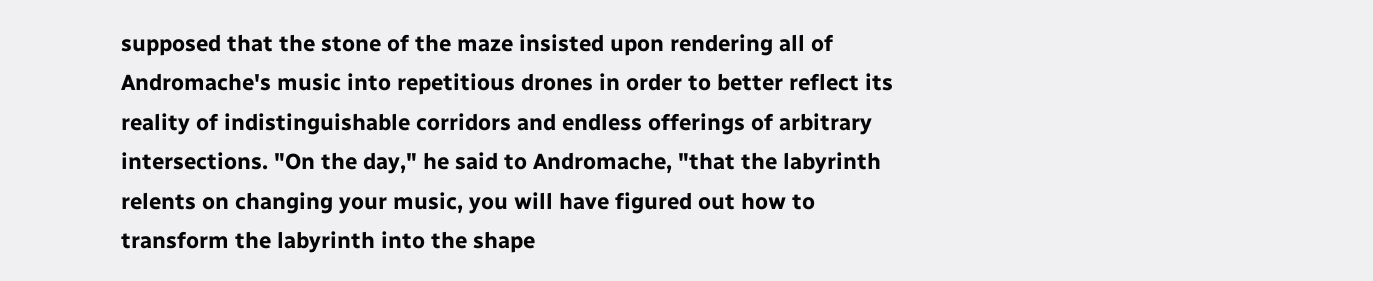supposed that the stone of the maze insisted upon rendering all of Andromache's music into repetitious drones in order to better reflect its reality of indistinguishable corridors and endless offerings of arbitrary intersections. "On the day," he said to Andromache, "that the labyrinth relents on changing your music, you will have figured out how to transform the labyrinth into the shape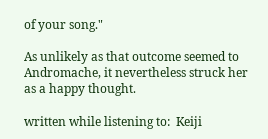of your song."

As unlikely as that outcome seemed to Andromache, it nevertheless struck her as a happy thought.

written while listening to:  Keiji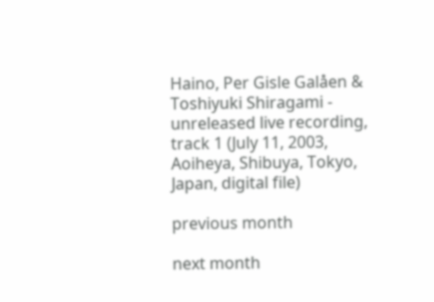Haino, Per Gisle Galåen & Toshiyuki Shiragami - unreleased live recording, track 1 (July 11, 2003, Aoiheya, Shibuya, Tokyo, Japan, digital file)

previous month

next month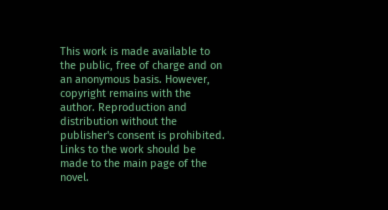This work is made available to the public, free of charge and on an anonymous basis. However, copyright remains with the author. Reproduction and distribution without the publisher's consent is prohibited. Links to the work should be made to the main page of the novel.